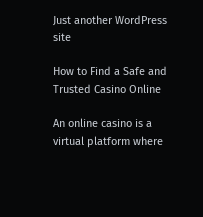Just another WordPress site

How to Find a Safe and Trusted Casino Online

An online casino is a virtual platform where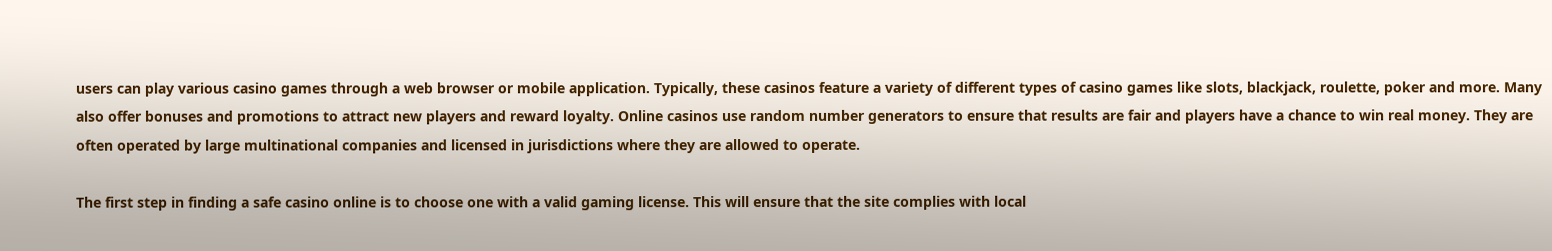users can play various casino games through a web browser or mobile application. Typically, these casinos feature a variety of different types of casino games like slots, blackjack, roulette, poker and more. Many also offer bonuses and promotions to attract new players and reward loyalty. Online casinos use random number generators to ensure that results are fair and players have a chance to win real money. They are often operated by large multinational companies and licensed in jurisdictions where they are allowed to operate.

The first step in finding a safe casino online is to choose one with a valid gaming license. This will ensure that the site complies with local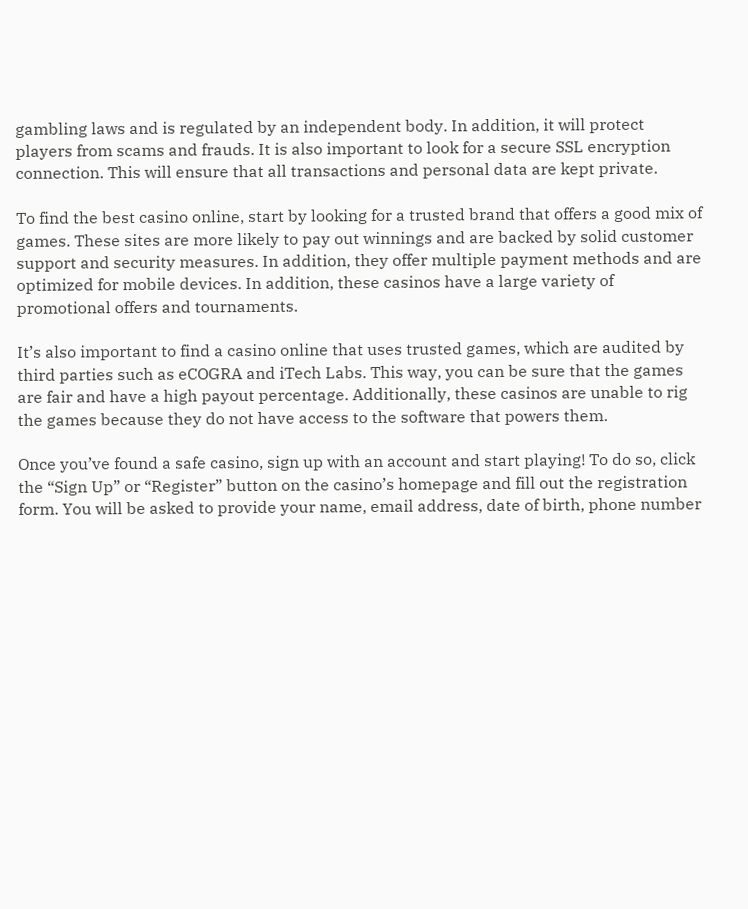gambling laws and is regulated by an independent body. In addition, it will protect players from scams and frauds. It is also important to look for a secure SSL encryption connection. This will ensure that all transactions and personal data are kept private.

To find the best casino online, start by looking for a trusted brand that offers a good mix of games. These sites are more likely to pay out winnings and are backed by solid customer support and security measures. In addition, they offer multiple payment methods and are optimized for mobile devices. In addition, these casinos have a large variety of promotional offers and tournaments.

It’s also important to find a casino online that uses trusted games, which are audited by third parties such as eCOGRA and iTech Labs. This way, you can be sure that the games are fair and have a high payout percentage. Additionally, these casinos are unable to rig the games because they do not have access to the software that powers them.

Once you’ve found a safe casino, sign up with an account and start playing! To do so, click the “Sign Up” or “Register” button on the casino’s homepage and fill out the registration form. You will be asked to provide your name, email address, date of birth, phone number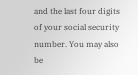and the last four digits of your social security number. You may also be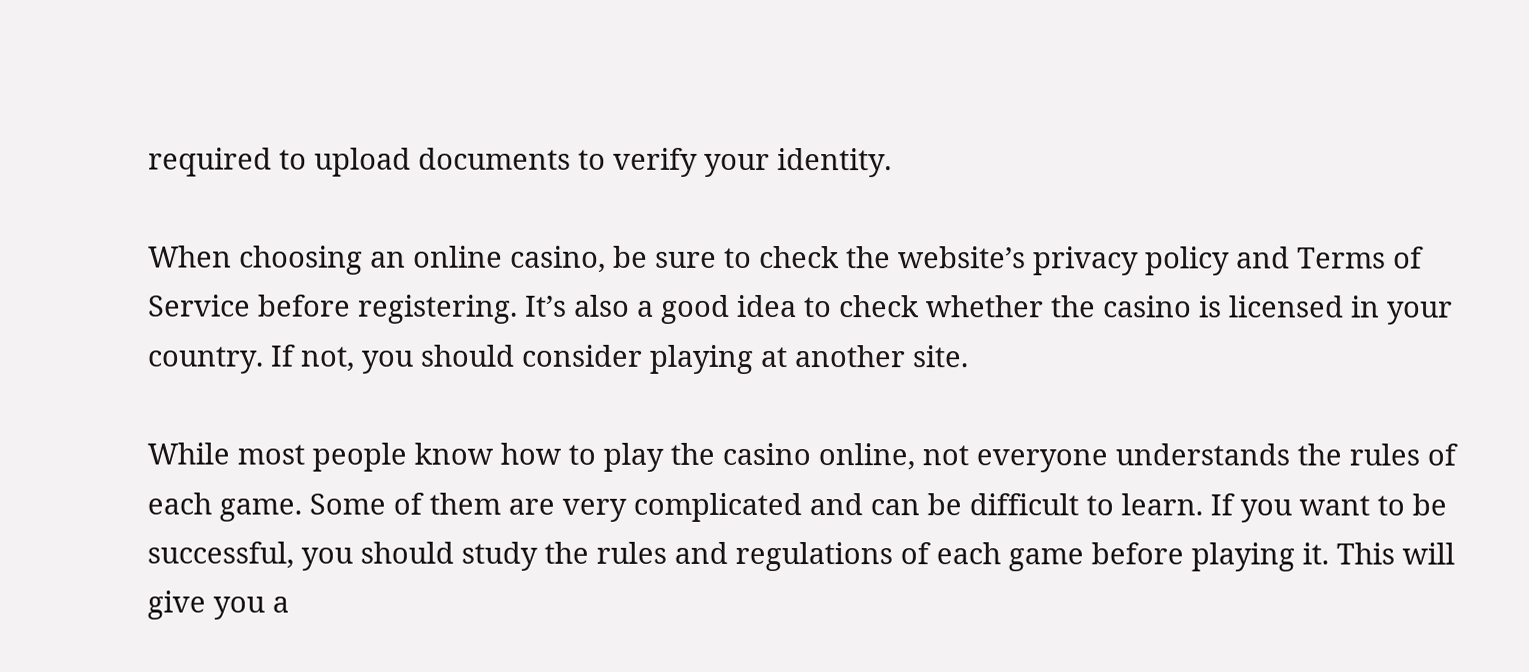required to upload documents to verify your identity.

When choosing an online casino, be sure to check the website’s privacy policy and Terms of Service before registering. It’s also a good idea to check whether the casino is licensed in your country. If not, you should consider playing at another site.

While most people know how to play the casino online, not everyone understands the rules of each game. Some of them are very complicated and can be difficult to learn. If you want to be successful, you should study the rules and regulations of each game before playing it. This will give you a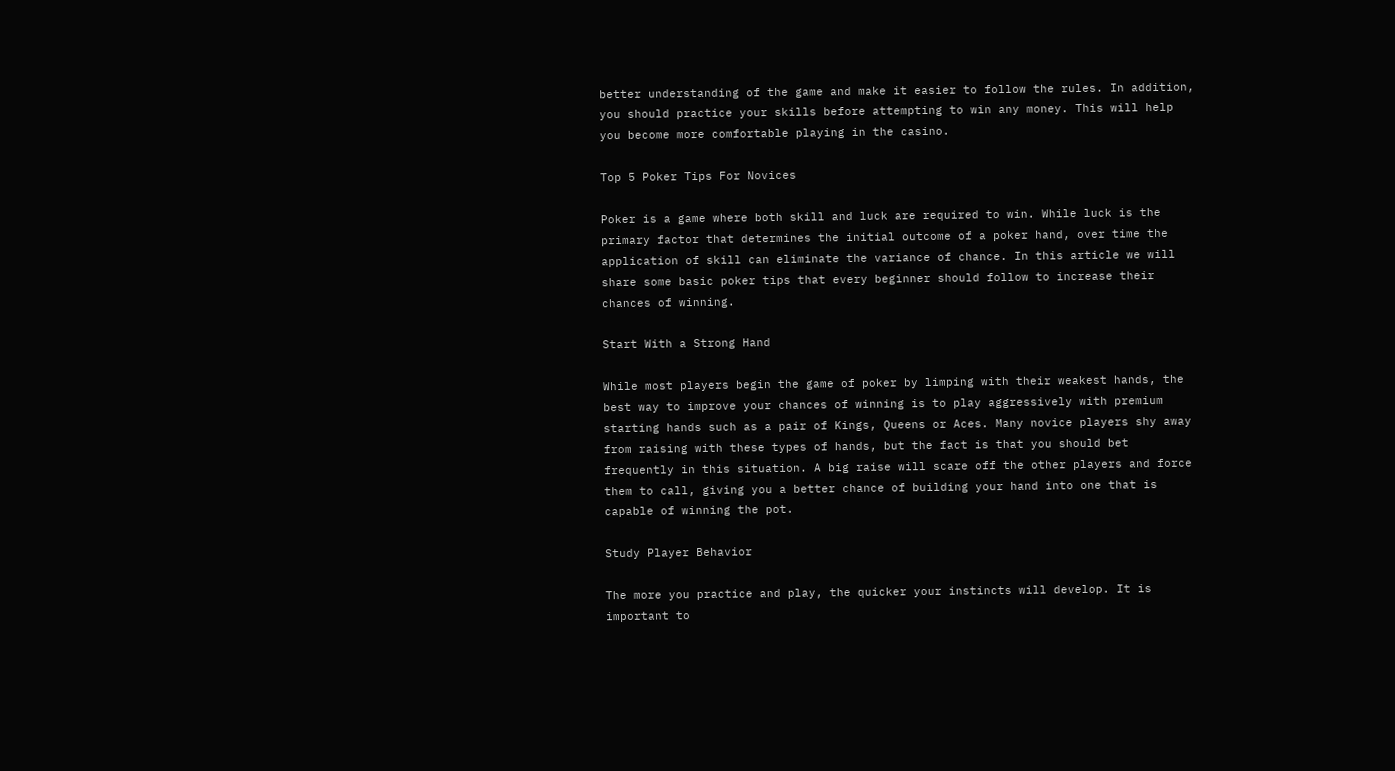better understanding of the game and make it easier to follow the rules. In addition, you should practice your skills before attempting to win any money. This will help you become more comfortable playing in the casino.

Top 5 Poker Tips For Novices

Poker is a game where both skill and luck are required to win. While luck is the primary factor that determines the initial outcome of a poker hand, over time the application of skill can eliminate the variance of chance. In this article we will share some basic poker tips that every beginner should follow to increase their chances of winning.

Start With a Strong Hand

While most players begin the game of poker by limping with their weakest hands, the best way to improve your chances of winning is to play aggressively with premium starting hands such as a pair of Kings, Queens or Aces. Many novice players shy away from raising with these types of hands, but the fact is that you should bet frequently in this situation. A big raise will scare off the other players and force them to call, giving you a better chance of building your hand into one that is capable of winning the pot.

Study Player Behavior

The more you practice and play, the quicker your instincts will develop. It is important to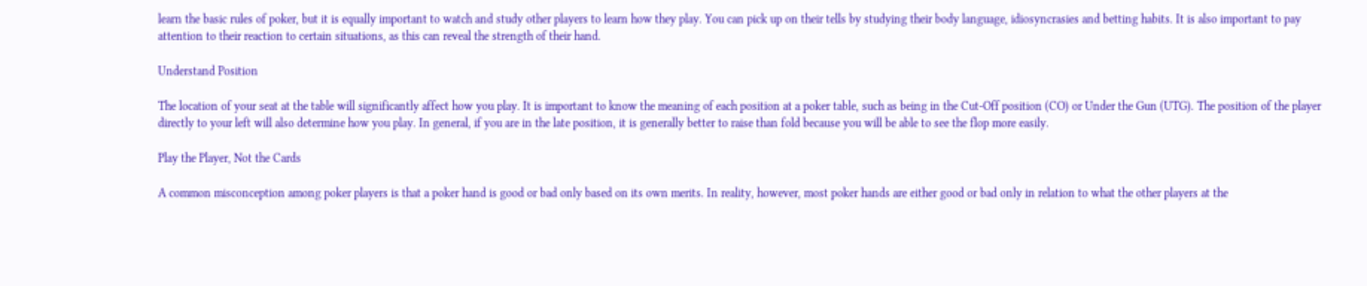learn the basic rules of poker, but it is equally important to watch and study other players to learn how they play. You can pick up on their tells by studying their body language, idiosyncrasies and betting habits. It is also important to pay attention to their reaction to certain situations, as this can reveal the strength of their hand.

Understand Position

The location of your seat at the table will significantly affect how you play. It is important to know the meaning of each position at a poker table, such as being in the Cut-Off position (CO) or Under the Gun (UTG). The position of the player directly to your left will also determine how you play. In general, if you are in the late position, it is generally better to raise than fold because you will be able to see the flop more easily.

Play the Player, Not the Cards

A common misconception among poker players is that a poker hand is good or bad only based on its own merits. In reality, however, most poker hands are either good or bad only in relation to what the other players at the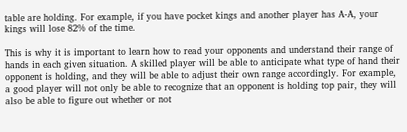table are holding. For example, if you have pocket kings and another player has A-A, your kings will lose 82% of the time.

This is why it is important to learn how to read your opponents and understand their range of hands in each given situation. A skilled player will be able to anticipate what type of hand their opponent is holding, and they will be able to adjust their own range accordingly. For example, a good player will not only be able to recognize that an opponent is holding top pair, they will also be able to figure out whether or not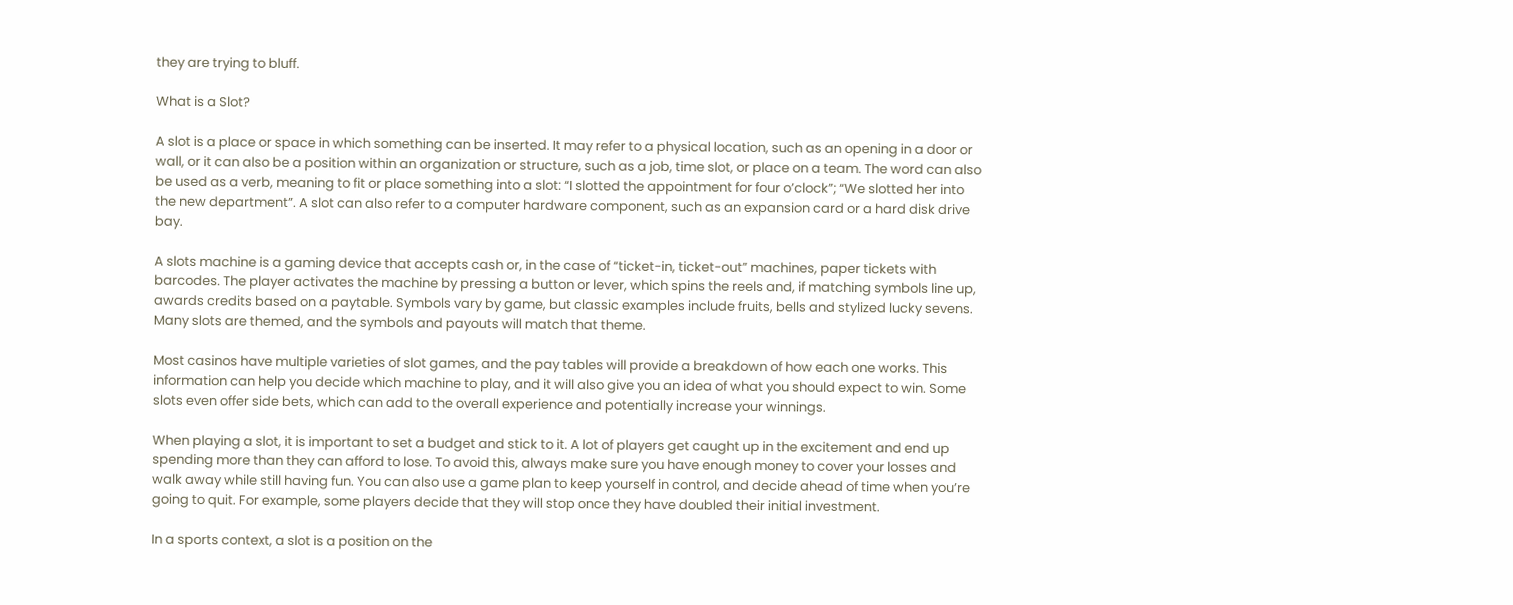they are trying to bluff.

What is a Slot?

A slot is a place or space in which something can be inserted. It may refer to a physical location, such as an opening in a door or wall, or it can also be a position within an organization or structure, such as a job, time slot, or place on a team. The word can also be used as a verb, meaning to fit or place something into a slot: “I slotted the appointment for four o’clock”; “We slotted her into the new department”. A slot can also refer to a computer hardware component, such as an expansion card or a hard disk drive bay.

A slots machine is a gaming device that accepts cash or, in the case of “ticket-in, ticket-out” machines, paper tickets with barcodes. The player activates the machine by pressing a button or lever, which spins the reels and, if matching symbols line up, awards credits based on a paytable. Symbols vary by game, but classic examples include fruits, bells and stylized lucky sevens. Many slots are themed, and the symbols and payouts will match that theme.

Most casinos have multiple varieties of slot games, and the pay tables will provide a breakdown of how each one works. This information can help you decide which machine to play, and it will also give you an idea of what you should expect to win. Some slots even offer side bets, which can add to the overall experience and potentially increase your winnings.

When playing a slot, it is important to set a budget and stick to it. A lot of players get caught up in the excitement and end up spending more than they can afford to lose. To avoid this, always make sure you have enough money to cover your losses and walk away while still having fun. You can also use a game plan to keep yourself in control, and decide ahead of time when you’re going to quit. For example, some players decide that they will stop once they have doubled their initial investment.

In a sports context, a slot is a position on the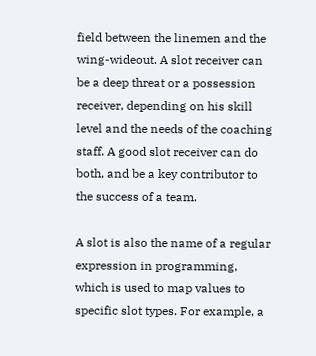field between the linemen and the wing-wideout. A slot receiver can be a deep threat or a possession receiver, depending on his skill level and the needs of the coaching staff. A good slot receiver can do both, and be a key contributor to the success of a team.

A slot is also the name of a regular expression in programming, which is used to map values to specific slot types. For example, a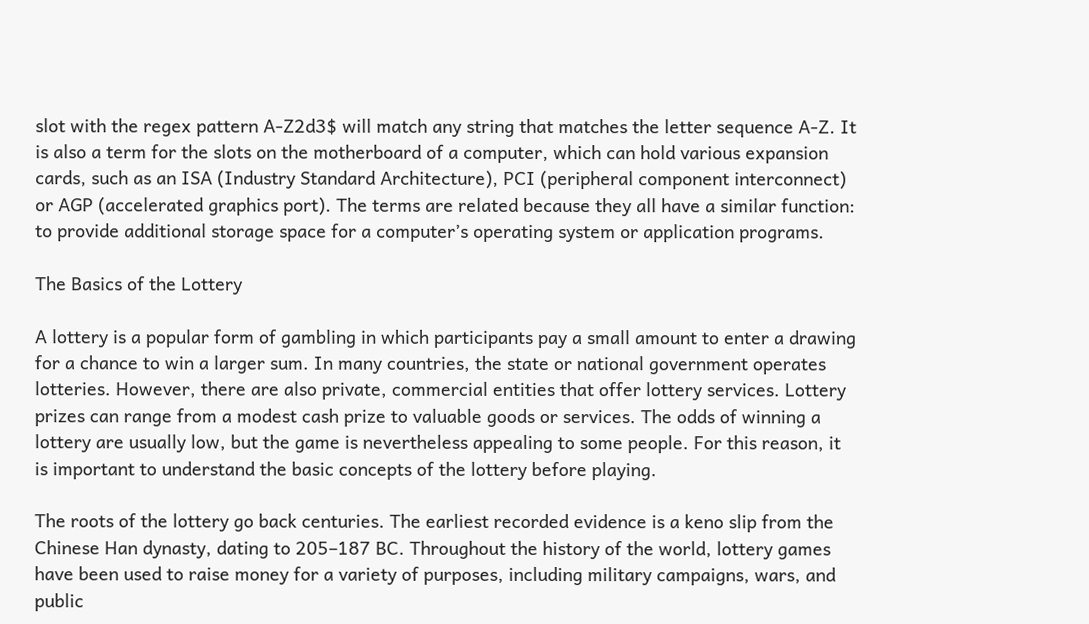slot with the regex pattern A-Z2d3$ will match any string that matches the letter sequence A-Z. It is also a term for the slots on the motherboard of a computer, which can hold various expansion cards, such as an ISA (Industry Standard Architecture), PCI (peripheral component interconnect) or AGP (accelerated graphics port). The terms are related because they all have a similar function: to provide additional storage space for a computer’s operating system or application programs.

The Basics of the Lottery

A lottery is a popular form of gambling in which participants pay a small amount to enter a drawing for a chance to win a larger sum. In many countries, the state or national government operates lotteries. However, there are also private, commercial entities that offer lottery services. Lottery prizes can range from a modest cash prize to valuable goods or services. The odds of winning a lottery are usually low, but the game is nevertheless appealing to some people. For this reason, it is important to understand the basic concepts of the lottery before playing.

The roots of the lottery go back centuries. The earliest recorded evidence is a keno slip from the Chinese Han dynasty, dating to 205–187 BC. Throughout the history of the world, lottery games have been used to raise money for a variety of purposes, including military campaigns, wars, and public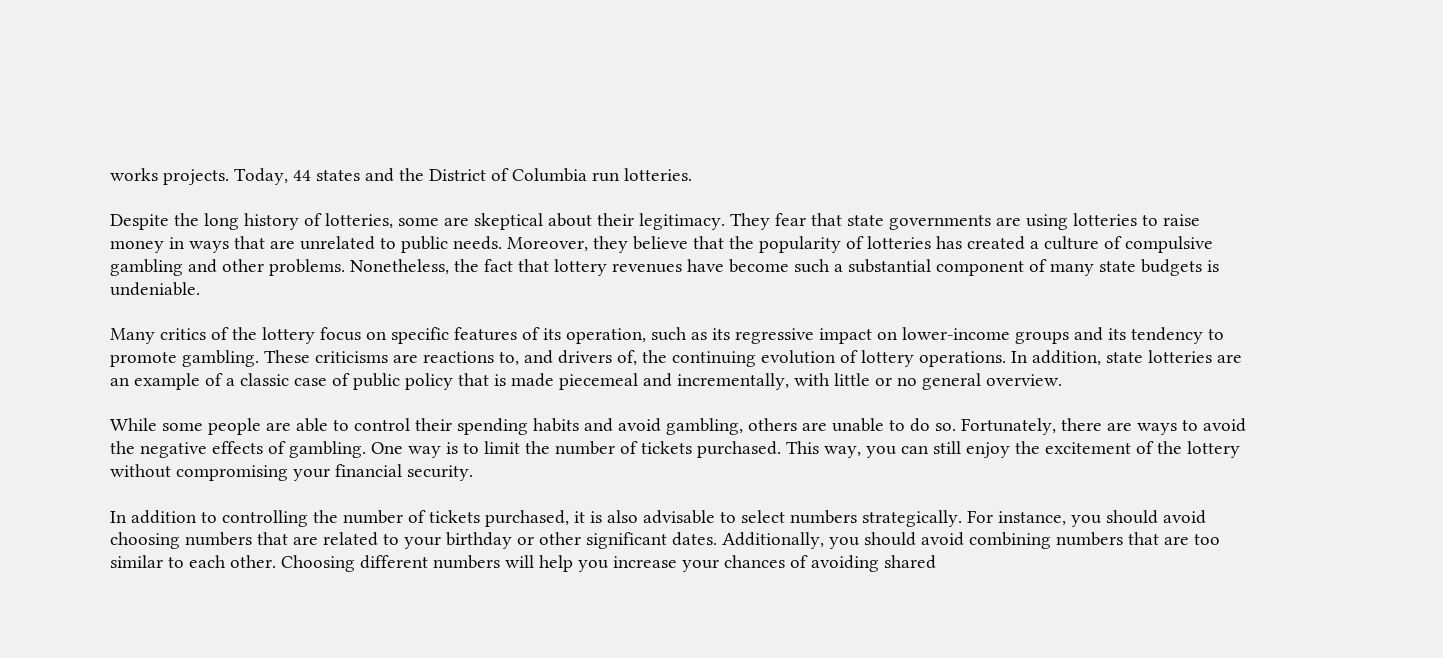works projects. Today, 44 states and the District of Columbia run lotteries.

Despite the long history of lotteries, some are skeptical about their legitimacy. They fear that state governments are using lotteries to raise money in ways that are unrelated to public needs. Moreover, they believe that the popularity of lotteries has created a culture of compulsive gambling and other problems. Nonetheless, the fact that lottery revenues have become such a substantial component of many state budgets is undeniable.

Many critics of the lottery focus on specific features of its operation, such as its regressive impact on lower-income groups and its tendency to promote gambling. These criticisms are reactions to, and drivers of, the continuing evolution of lottery operations. In addition, state lotteries are an example of a classic case of public policy that is made piecemeal and incrementally, with little or no general overview.

While some people are able to control their spending habits and avoid gambling, others are unable to do so. Fortunately, there are ways to avoid the negative effects of gambling. One way is to limit the number of tickets purchased. This way, you can still enjoy the excitement of the lottery without compromising your financial security.

In addition to controlling the number of tickets purchased, it is also advisable to select numbers strategically. For instance, you should avoid choosing numbers that are related to your birthday or other significant dates. Additionally, you should avoid combining numbers that are too similar to each other. Choosing different numbers will help you increase your chances of avoiding shared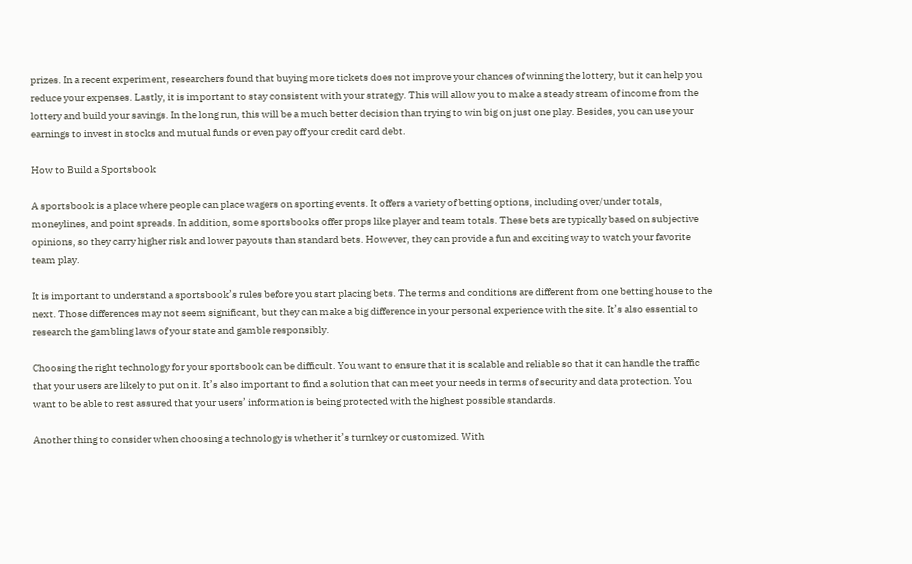prizes. In a recent experiment, researchers found that buying more tickets does not improve your chances of winning the lottery, but it can help you reduce your expenses. Lastly, it is important to stay consistent with your strategy. This will allow you to make a steady stream of income from the lottery and build your savings. In the long run, this will be a much better decision than trying to win big on just one play. Besides, you can use your earnings to invest in stocks and mutual funds or even pay off your credit card debt.

How to Build a Sportsbook

A sportsbook is a place where people can place wagers on sporting events. It offers a variety of betting options, including over/under totals, moneylines, and point spreads. In addition, some sportsbooks offer props like player and team totals. These bets are typically based on subjective opinions, so they carry higher risk and lower payouts than standard bets. However, they can provide a fun and exciting way to watch your favorite team play.

It is important to understand a sportsbook’s rules before you start placing bets. The terms and conditions are different from one betting house to the next. Those differences may not seem significant, but they can make a big difference in your personal experience with the site. It’s also essential to research the gambling laws of your state and gamble responsibly.

Choosing the right technology for your sportsbook can be difficult. You want to ensure that it is scalable and reliable so that it can handle the traffic that your users are likely to put on it. It’s also important to find a solution that can meet your needs in terms of security and data protection. You want to be able to rest assured that your users’ information is being protected with the highest possible standards.

Another thing to consider when choosing a technology is whether it’s turnkey or customized. With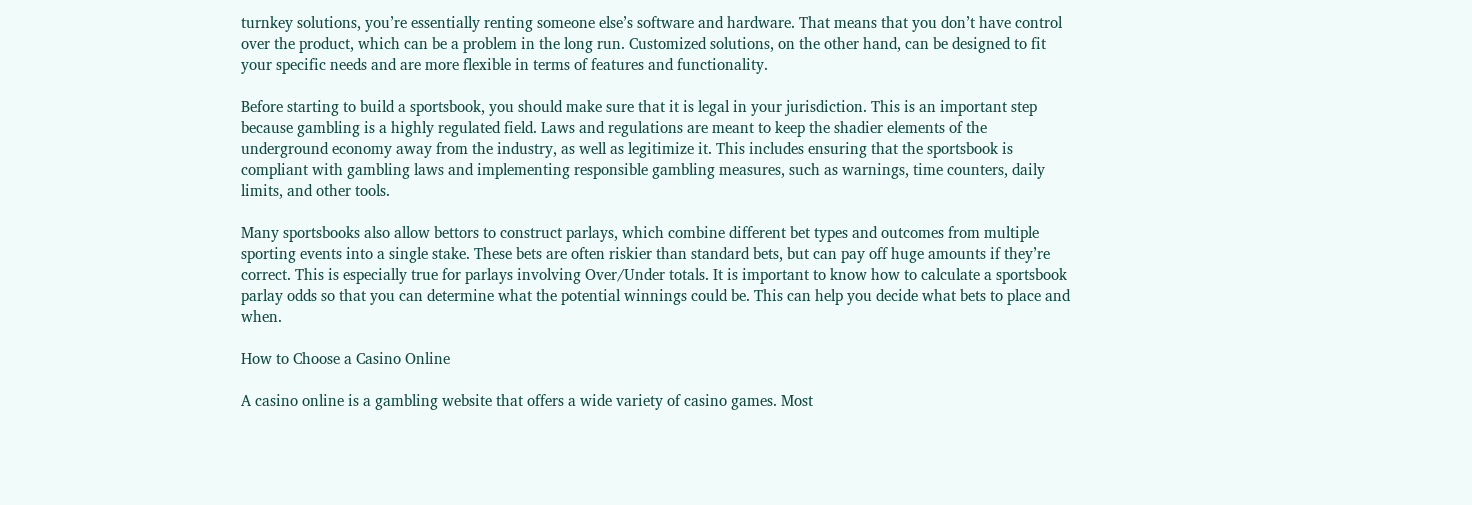turnkey solutions, you’re essentially renting someone else’s software and hardware. That means that you don’t have control over the product, which can be a problem in the long run. Customized solutions, on the other hand, can be designed to fit your specific needs and are more flexible in terms of features and functionality.

Before starting to build a sportsbook, you should make sure that it is legal in your jurisdiction. This is an important step because gambling is a highly regulated field. Laws and regulations are meant to keep the shadier elements of the underground economy away from the industry, as well as legitimize it. This includes ensuring that the sportsbook is compliant with gambling laws and implementing responsible gambling measures, such as warnings, time counters, daily limits, and other tools.

Many sportsbooks also allow bettors to construct parlays, which combine different bet types and outcomes from multiple sporting events into a single stake. These bets are often riskier than standard bets, but can pay off huge amounts if they’re correct. This is especially true for parlays involving Over/Under totals. It is important to know how to calculate a sportsbook parlay odds so that you can determine what the potential winnings could be. This can help you decide what bets to place and when.

How to Choose a Casino Online

A casino online is a gambling website that offers a wide variety of casino games. Most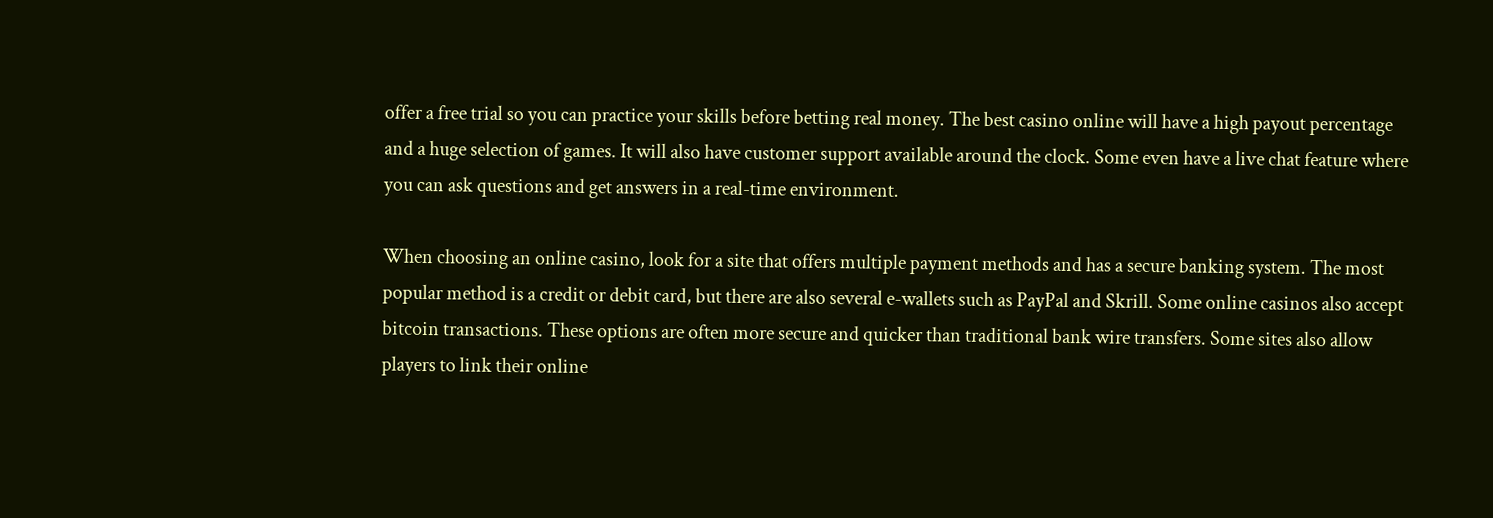offer a free trial so you can practice your skills before betting real money. The best casino online will have a high payout percentage and a huge selection of games. It will also have customer support available around the clock. Some even have a live chat feature where you can ask questions and get answers in a real-time environment.

When choosing an online casino, look for a site that offers multiple payment methods and has a secure banking system. The most popular method is a credit or debit card, but there are also several e-wallets such as PayPal and Skrill. Some online casinos also accept bitcoin transactions. These options are often more secure and quicker than traditional bank wire transfers. Some sites also allow players to link their online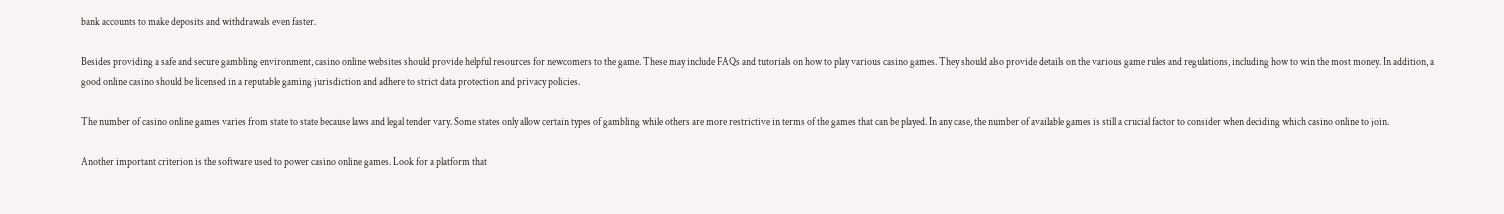bank accounts to make deposits and withdrawals even faster.

Besides providing a safe and secure gambling environment, casino online websites should provide helpful resources for newcomers to the game. These may include FAQs and tutorials on how to play various casino games. They should also provide details on the various game rules and regulations, including how to win the most money. In addition, a good online casino should be licensed in a reputable gaming jurisdiction and adhere to strict data protection and privacy policies.

The number of casino online games varies from state to state because laws and legal tender vary. Some states only allow certain types of gambling while others are more restrictive in terms of the games that can be played. In any case, the number of available games is still a crucial factor to consider when deciding which casino online to join.

Another important criterion is the software used to power casino online games. Look for a platform that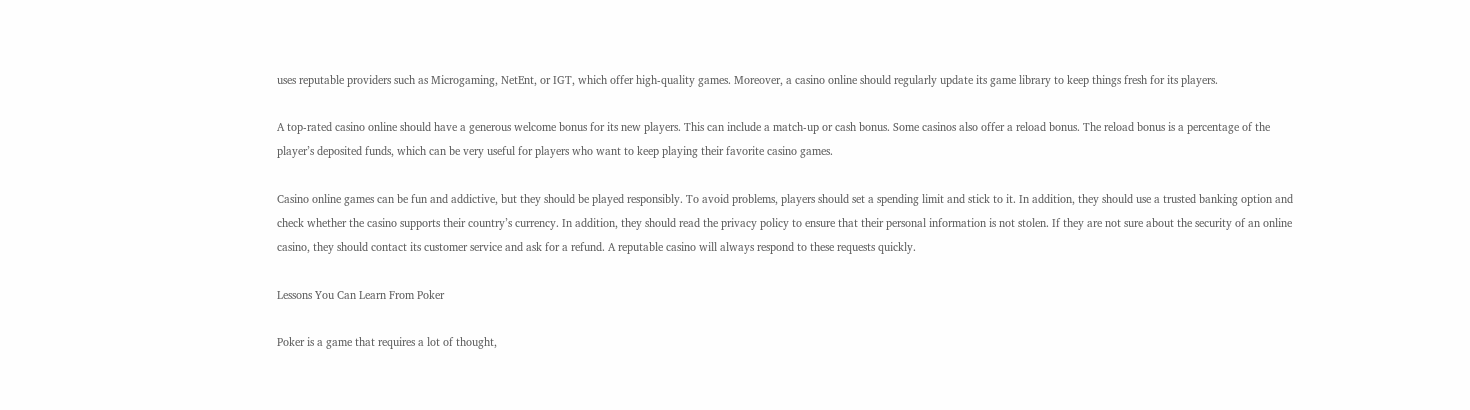uses reputable providers such as Microgaming, NetEnt, or IGT, which offer high-quality games. Moreover, a casino online should regularly update its game library to keep things fresh for its players.

A top-rated casino online should have a generous welcome bonus for its new players. This can include a match-up or cash bonus. Some casinos also offer a reload bonus. The reload bonus is a percentage of the player’s deposited funds, which can be very useful for players who want to keep playing their favorite casino games.

Casino online games can be fun and addictive, but they should be played responsibly. To avoid problems, players should set a spending limit and stick to it. In addition, they should use a trusted banking option and check whether the casino supports their country’s currency. In addition, they should read the privacy policy to ensure that their personal information is not stolen. If they are not sure about the security of an online casino, they should contact its customer service and ask for a refund. A reputable casino will always respond to these requests quickly.

Lessons You Can Learn From Poker

Poker is a game that requires a lot of thought,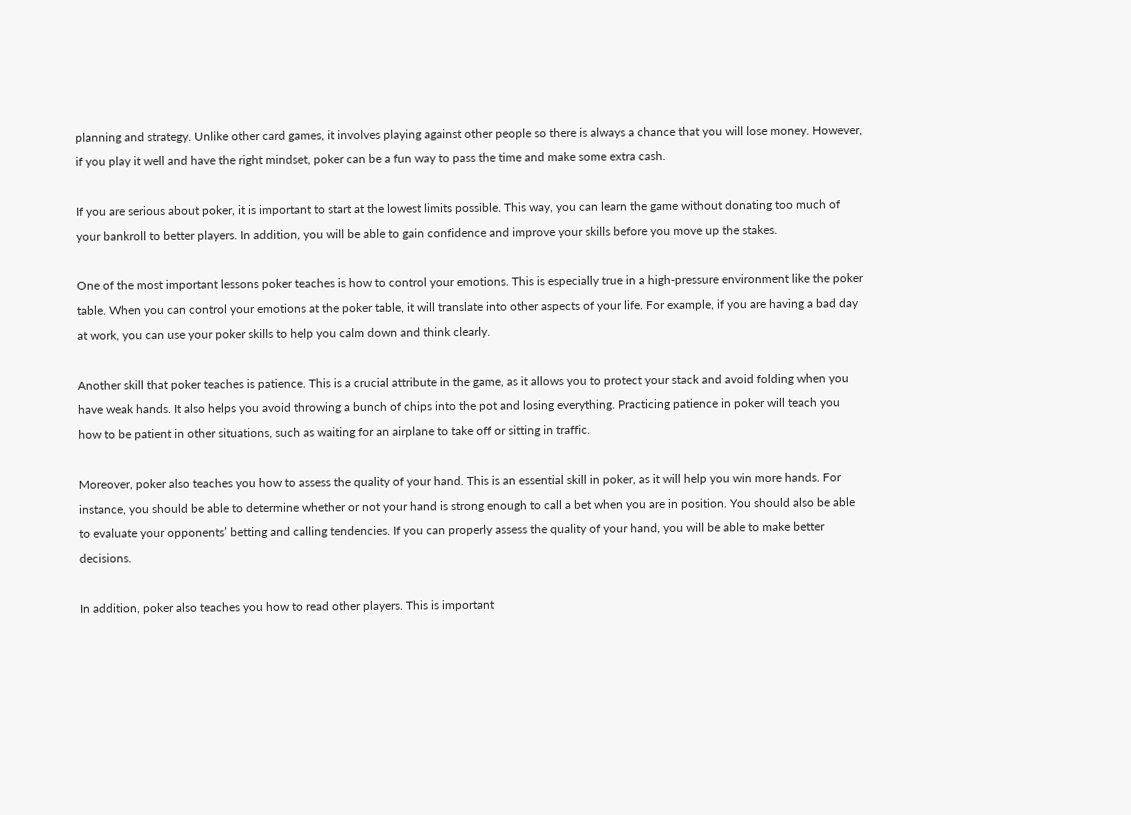planning and strategy. Unlike other card games, it involves playing against other people so there is always a chance that you will lose money. However, if you play it well and have the right mindset, poker can be a fun way to pass the time and make some extra cash.

If you are serious about poker, it is important to start at the lowest limits possible. This way, you can learn the game without donating too much of your bankroll to better players. In addition, you will be able to gain confidence and improve your skills before you move up the stakes.

One of the most important lessons poker teaches is how to control your emotions. This is especially true in a high-pressure environment like the poker table. When you can control your emotions at the poker table, it will translate into other aspects of your life. For example, if you are having a bad day at work, you can use your poker skills to help you calm down and think clearly.

Another skill that poker teaches is patience. This is a crucial attribute in the game, as it allows you to protect your stack and avoid folding when you have weak hands. It also helps you avoid throwing a bunch of chips into the pot and losing everything. Practicing patience in poker will teach you how to be patient in other situations, such as waiting for an airplane to take off or sitting in traffic.

Moreover, poker also teaches you how to assess the quality of your hand. This is an essential skill in poker, as it will help you win more hands. For instance, you should be able to determine whether or not your hand is strong enough to call a bet when you are in position. You should also be able to evaluate your opponents’ betting and calling tendencies. If you can properly assess the quality of your hand, you will be able to make better decisions.

In addition, poker also teaches you how to read other players. This is important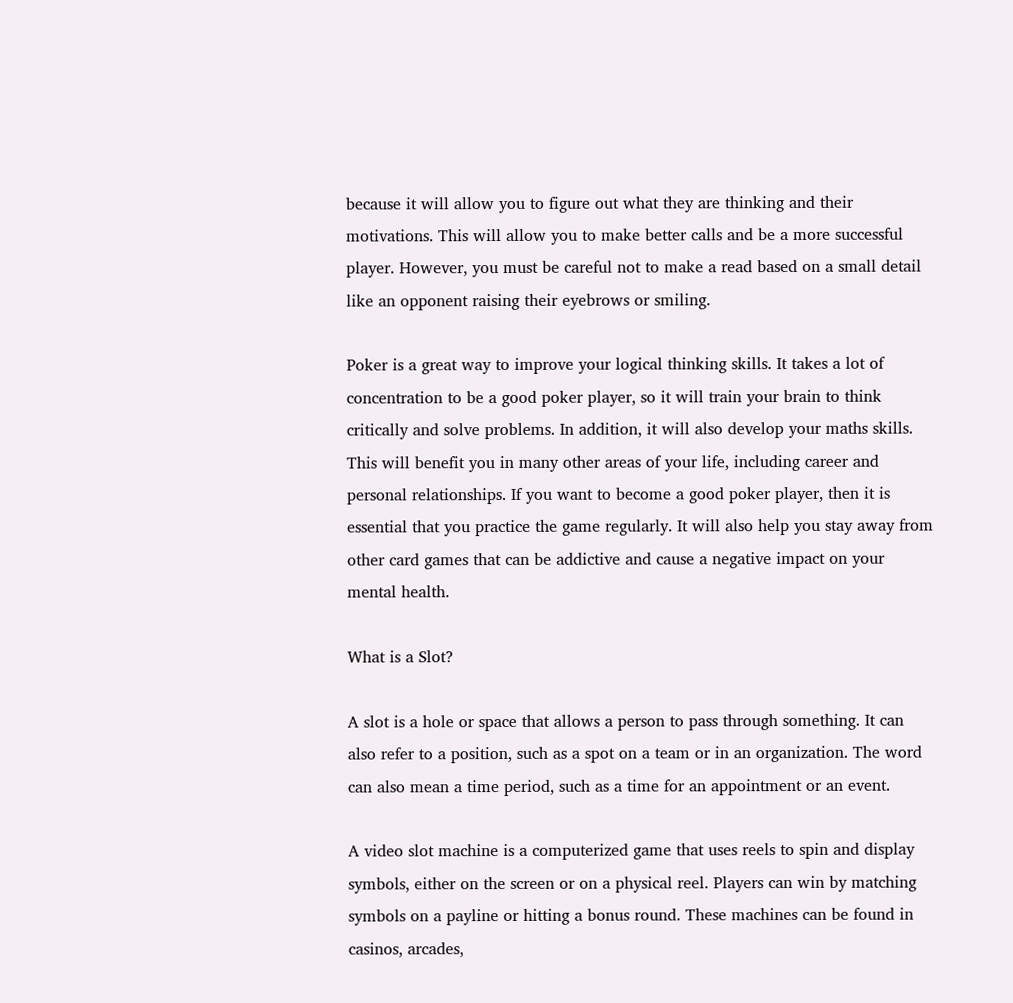because it will allow you to figure out what they are thinking and their motivations. This will allow you to make better calls and be a more successful player. However, you must be careful not to make a read based on a small detail like an opponent raising their eyebrows or smiling.

Poker is a great way to improve your logical thinking skills. It takes a lot of concentration to be a good poker player, so it will train your brain to think critically and solve problems. In addition, it will also develop your maths skills. This will benefit you in many other areas of your life, including career and personal relationships. If you want to become a good poker player, then it is essential that you practice the game regularly. It will also help you stay away from other card games that can be addictive and cause a negative impact on your mental health.

What is a Slot?

A slot is a hole or space that allows a person to pass through something. It can also refer to a position, such as a spot on a team or in an organization. The word can also mean a time period, such as a time for an appointment or an event.

A video slot machine is a computerized game that uses reels to spin and display symbols, either on the screen or on a physical reel. Players can win by matching symbols on a payline or hitting a bonus round. These machines can be found in casinos, arcades,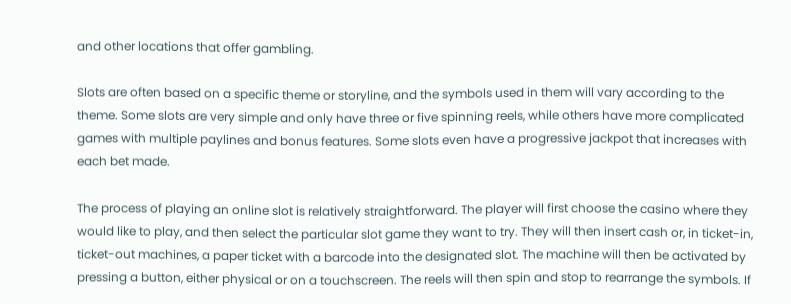and other locations that offer gambling.

Slots are often based on a specific theme or storyline, and the symbols used in them will vary according to the theme. Some slots are very simple and only have three or five spinning reels, while others have more complicated games with multiple paylines and bonus features. Some slots even have a progressive jackpot that increases with each bet made.

The process of playing an online slot is relatively straightforward. The player will first choose the casino where they would like to play, and then select the particular slot game they want to try. They will then insert cash or, in ticket-in, ticket-out machines, a paper ticket with a barcode into the designated slot. The machine will then be activated by pressing a button, either physical or on a touchscreen. The reels will then spin and stop to rearrange the symbols. If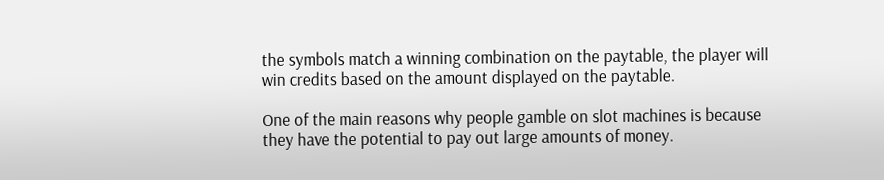the symbols match a winning combination on the paytable, the player will win credits based on the amount displayed on the paytable.

One of the main reasons why people gamble on slot machines is because they have the potential to pay out large amounts of money.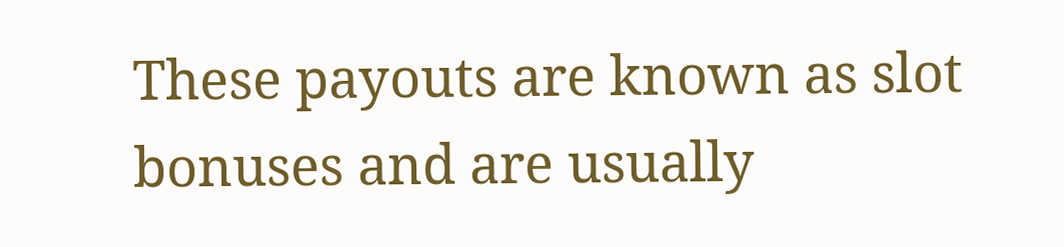These payouts are known as slot bonuses and are usually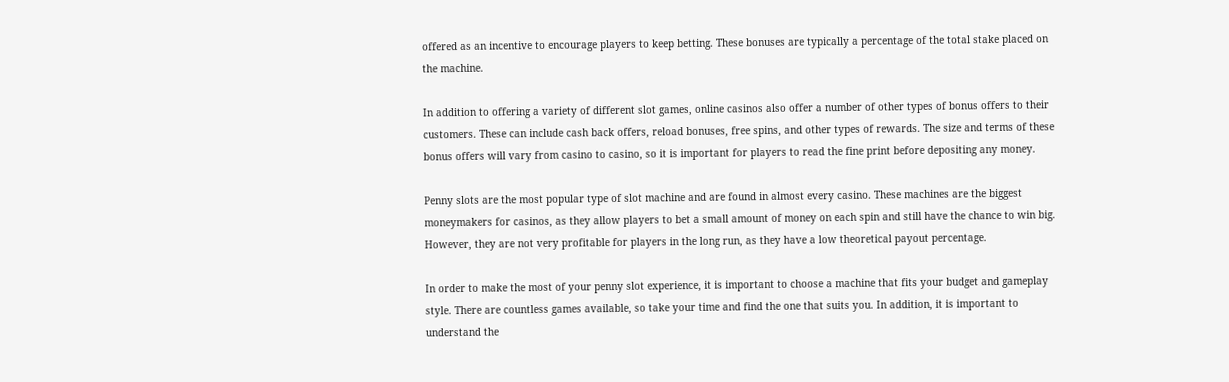offered as an incentive to encourage players to keep betting. These bonuses are typically a percentage of the total stake placed on the machine.

In addition to offering a variety of different slot games, online casinos also offer a number of other types of bonus offers to their customers. These can include cash back offers, reload bonuses, free spins, and other types of rewards. The size and terms of these bonus offers will vary from casino to casino, so it is important for players to read the fine print before depositing any money.

Penny slots are the most popular type of slot machine and are found in almost every casino. These machines are the biggest moneymakers for casinos, as they allow players to bet a small amount of money on each spin and still have the chance to win big. However, they are not very profitable for players in the long run, as they have a low theoretical payout percentage.

In order to make the most of your penny slot experience, it is important to choose a machine that fits your budget and gameplay style. There are countless games available, so take your time and find the one that suits you. In addition, it is important to understand the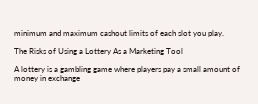minimum and maximum cashout limits of each slot you play.

The Risks of Using a Lottery As a Marketing Tool

A lottery is a gambling game where players pay a small amount of money in exchange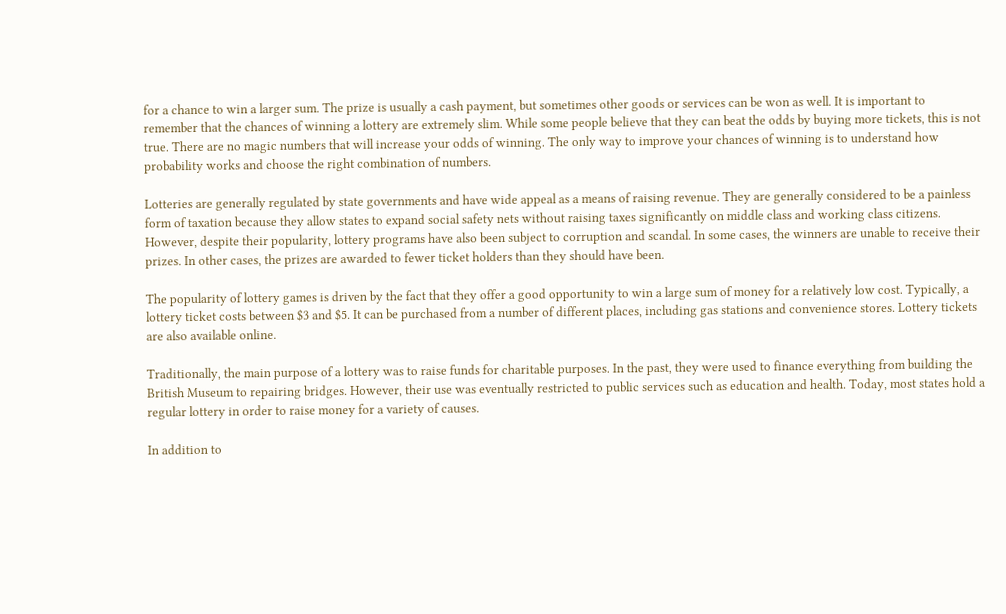for a chance to win a larger sum. The prize is usually a cash payment, but sometimes other goods or services can be won as well. It is important to remember that the chances of winning a lottery are extremely slim. While some people believe that they can beat the odds by buying more tickets, this is not true. There are no magic numbers that will increase your odds of winning. The only way to improve your chances of winning is to understand how probability works and choose the right combination of numbers.

Lotteries are generally regulated by state governments and have wide appeal as a means of raising revenue. They are generally considered to be a painless form of taxation because they allow states to expand social safety nets without raising taxes significantly on middle class and working class citizens. However, despite their popularity, lottery programs have also been subject to corruption and scandal. In some cases, the winners are unable to receive their prizes. In other cases, the prizes are awarded to fewer ticket holders than they should have been.

The popularity of lottery games is driven by the fact that they offer a good opportunity to win a large sum of money for a relatively low cost. Typically, a lottery ticket costs between $3 and $5. It can be purchased from a number of different places, including gas stations and convenience stores. Lottery tickets are also available online.

Traditionally, the main purpose of a lottery was to raise funds for charitable purposes. In the past, they were used to finance everything from building the British Museum to repairing bridges. However, their use was eventually restricted to public services such as education and health. Today, most states hold a regular lottery in order to raise money for a variety of causes.

In addition to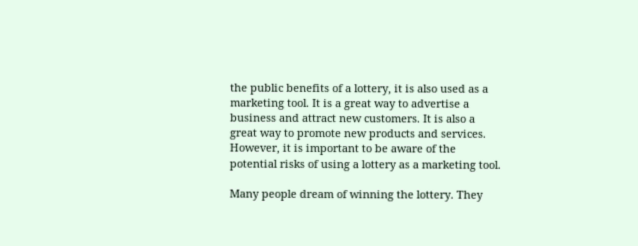the public benefits of a lottery, it is also used as a marketing tool. It is a great way to advertise a business and attract new customers. It is also a great way to promote new products and services. However, it is important to be aware of the potential risks of using a lottery as a marketing tool.

Many people dream of winning the lottery. They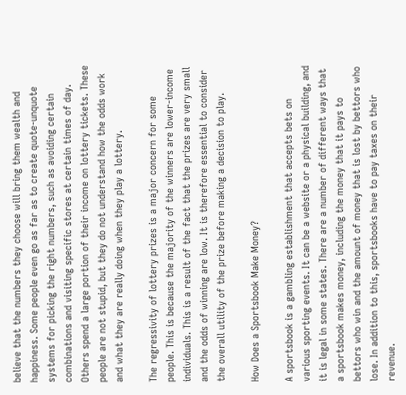believe that the numbers they choose will bring them wealth and happiness. Some people even go as far as to create quote-unquote systems for picking the right numbers, such as avoiding certain combinations and visiting specific stores at certain times of day. Others spend a large portion of their income on lottery tickets. These people are not stupid, but they do not understand how the odds work and what they are really doing when they play a lottery.

The regressivity of lottery prizes is a major concern for some people. This is because the majority of the winners are lower-income individuals. This is a result of the fact that the prizes are very small and the odds of winning are low. It is therefore essential to consider the overall utility of the prize before making a decision to play.

How Does a Sportsbook Make Money?

A sportsbook is a gambling establishment that accepts bets on various sporting events. It can be a website or a physical building, and it is legal in some states. There are a number of different ways that a sportsbook makes money, including the money that it pays to bettors who win and the amount of money that is lost by bettors who lose. In addition to this, sportsbooks have to pay taxes on their revenue.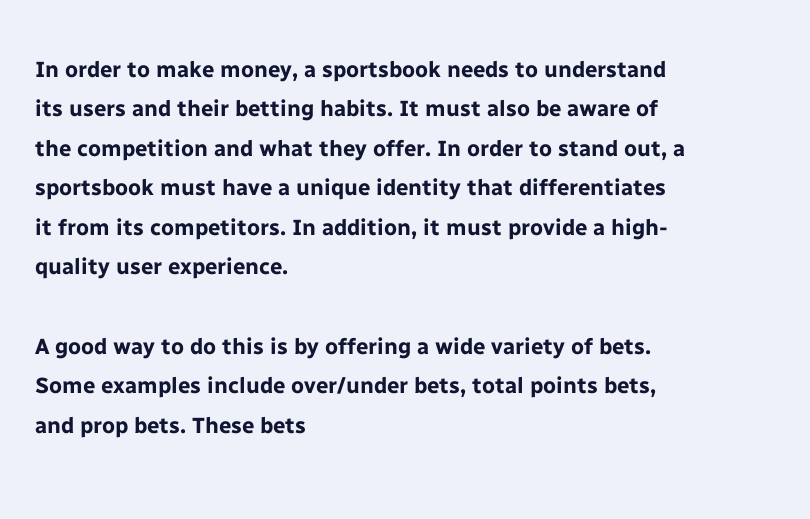In order to make money, a sportsbook needs to understand its users and their betting habits. It must also be aware of the competition and what they offer. In order to stand out, a sportsbook must have a unique identity that differentiates it from its competitors. In addition, it must provide a high-quality user experience.

A good way to do this is by offering a wide variety of bets. Some examples include over/under bets, total points bets, and prop bets. These bets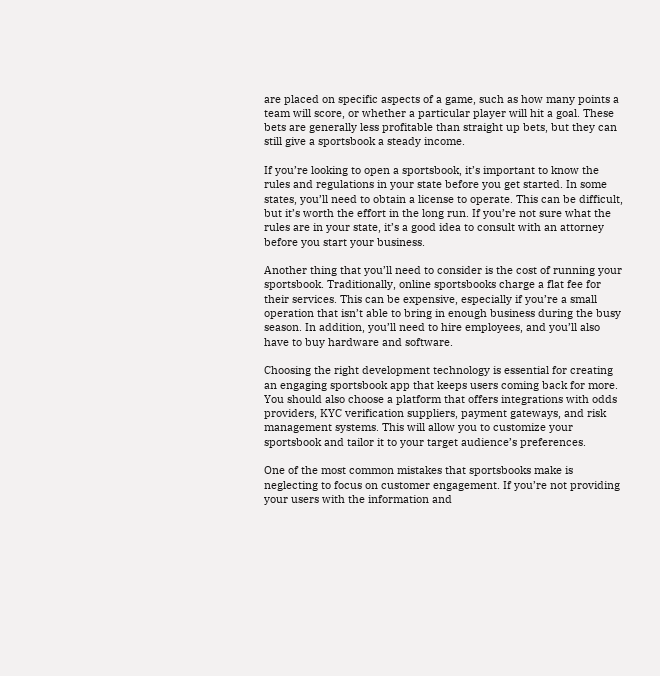are placed on specific aspects of a game, such as how many points a team will score, or whether a particular player will hit a goal. These bets are generally less profitable than straight up bets, but they can still give a sportsbook a steady income.

If you’re looking to open a sportsbook, it’s important to know the rules and regulations in your state before you get started. In some states, you’ll need to obtain a license to operate. This can be difficult, but it’s worth the effort in the long run. If you’re not sure what the rules are in your state, it’s a good idea to consult with an attorney before you start your business.

Another thing that you’ll need to consider is the cost of running your sportsbook. Traditionally, online sportsbooks charge a flat fee for their services. This can be expensive, especially if you’re a small operation that isn’t able to bring in enough business during the busy season. In addition, you’ll need to hire employees, and you’ll also have to buy hardware and software.

Choosing the right development technology is essential for creating an engaging sportsbook app that keeps users coming back for more. You should also choose a platform that offers integrations with odds providers, KYC verification suppliers, payment gateways, and risk management systems. This will allow you to customize your sportsbook and tailor it to your target audience’s preferences.

One of the most common mistakes that sportsbooks make is neglecting to focus on customer engagement. If you’re not providing your users with the information and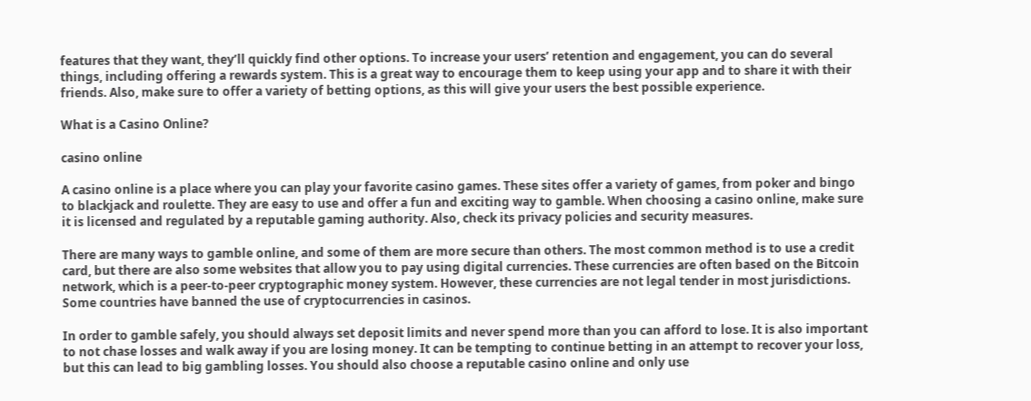features that they want, they’ll quickly find other options. To increase your users’ retention and engagement, you can do several things, including offering a rewards system. This is a great way to encourage them to keep using your app and to share it with their friends. Also, make sure to offer a variety of betting options, as this will give your users the best possible experience.

What is a Casino Online?

casino online

A casino online is a place where you can play your favorite casino games. These sites offer a variety of games, from poker and bingo to blackjack and roulette. They are easy to use and offer a fun and exciting way to gamble. When choosing a casino online, make sure it is licensed and regulated by a reputable gaming authority. Also, check its privacy policies and security measures.

There are many ways to gamble online, and some of them are more secure than others. The most common method is to use a credit card, but there are also some websites that allow you to pay using digital currencies. These currencies are often based on the Bitcoin network, which is a peer-to-peer cryptographic money system. However, these currencies are not legal tender in most jurisdictions. Some countries have banned the use of cryptocurrencies in casinos.

In order to gamble safely, you should always set deposit limits and never spend more than you can afford to lose. It is also important to not chase losses and walk away if you are losing money. It can be tempting to continue betting in an attempt to recover your loss, but this can lead to big gambling losses. You should also choose a reputable casino online and only use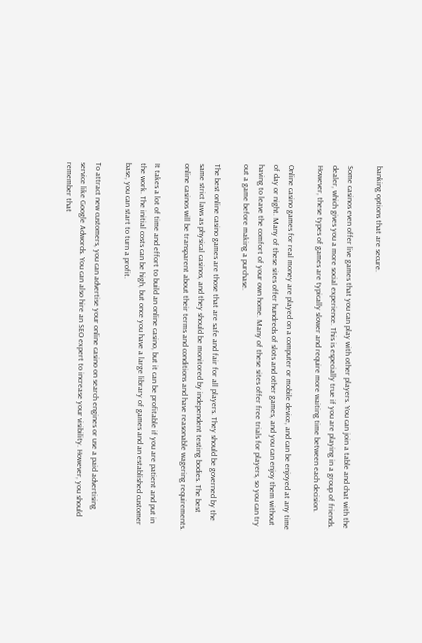banking options that are secure.

Some casinos even offer live games that you can play with other players. You can join a table and chat with the dealer, which gives you a more social experience. This is especially true if you are playing in a group of friends. However, these types of games are typically slower and require more waiting time between each decision.

Online casino games for real money are played on a computer or mobile device, and can be enjoyed at any time of day or night. Many of these sites offer hundreds of slots and other games, and you can enjoy them without having to leave the comfort of your own home. Many of these sites offer free trials for players, so you can try out a game before making a purchase.

The best online casino games are those that are safe and fair for all players. They should be governed by the same strict laws as physical casinos, and they should be monitored by independent testing bodies. The best online casinos will be transparent about their terms and conditions and have reasonable wagering requirements.

It takes a lot of time and effort to build an online casino, but it can be profitable if you are patient and put in the work. The initial costs can be high, but once you have a large library of games and an established customer base, you can start to turn a profit.

To attract new customers, you can advertise your online casino on search engines or use a paid advertising service like Google Adwords. You can also hire an SEO expert to increase your visibility. However, you should remember that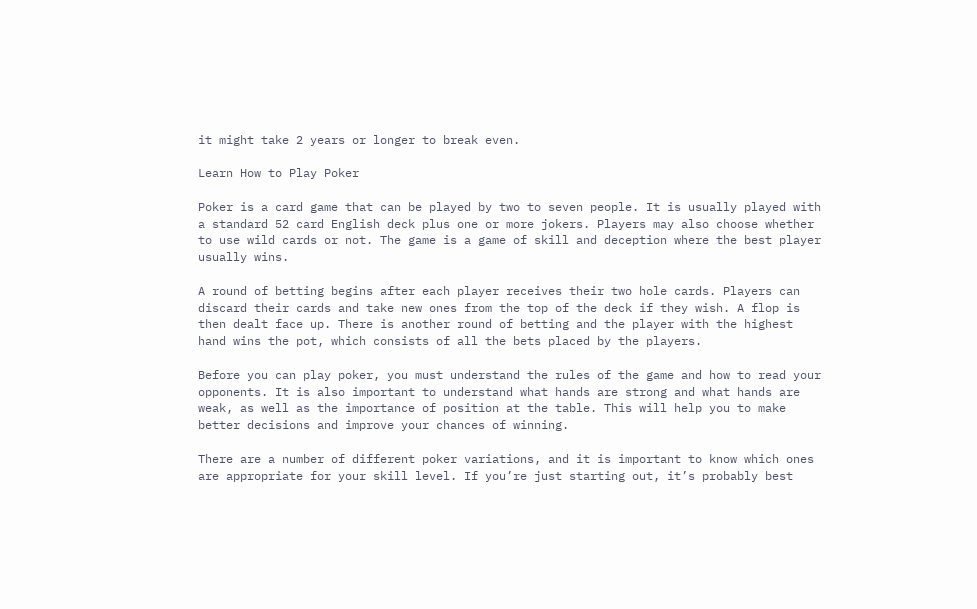it might take 2 years or longer to break even.

Learn How to Play Poker

Poker is a card game that can be played by two to seven people. It is usually played with a standard 52 card English deck plus one or more jokers. Players may also choose whether to use wild cards or not. The game is a game of skill and deception where the best player usually wins.

A round of betting begins after each player receives their two hole cards. Players can discard their cards and take new ones from the top of the deck if they wish. A flop is then dealt face up. There is another round of betting and the player with the highest hand wins the pot, which consists of all the bets placed by the players.

Before you can play poker, you must understand the rules of the game and how to read your opponents. It is also important to understand what hands are strong and what hands are weak, as well as the importance of position at the table. This will help you to make better decisions and improve your chances of winning.

There are a number of different poker variations, and it is important to know which ones are appropriate for your skill level. If you’re just starting out, it’s probably best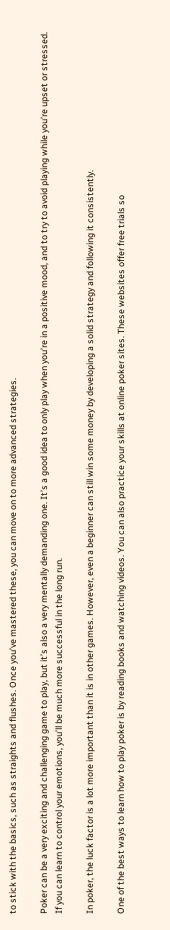to stick with the basics, such as straights and flushes. Once you’ve mastered these, you can move on to more advanced strategies.

Poker can be a very exciting and challenging game to play, but it’s also a very mentally demanding one. It’s a good idea to only play when you’re in a positive mood, and to try to avoid playing while you’re upset or stressed. If you can learn to control your emotions, you’ll be much more successful in the long run.

In poker, the luck factor is a lot more important than it is in other games. However, even a beginner can still win some money by developing a solid strategy and following it consistently.

One of the best ways to learn how to play poker is by reading books and watching videos. You can also practice your skills at online poker sites. These websites offer free trials so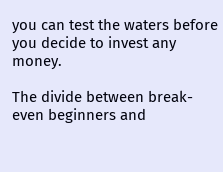you can test the waters before you decide to invest any money.

The divide between break-even beginners and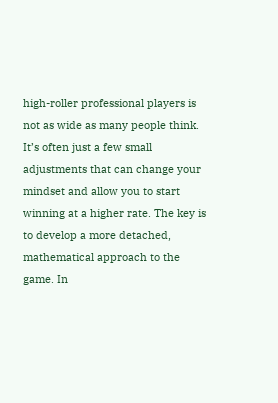high-roller professional players is not as wide as many people think. It’s often just a few small adjustments that can change your mindset and allow you to start winning at a higher rate. The key is to develop a more detached, mathematical approach to the game. In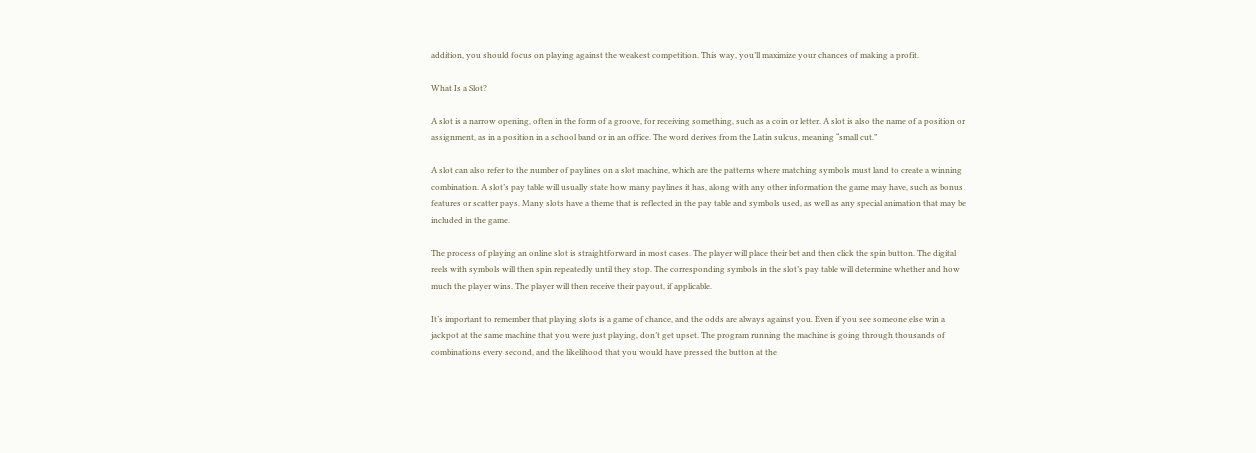addition, you should focus on playing against the weakest competition. This way, you’ll maximize your chances of making a profit.

What Is a Slot?

A slot is a narrow opening, often in the form of a groove, for receiving something, such as a coin or letter. A slot is also the name of a position or assignment, as in a position in a school band or in an office. The word derives from the Latin sulcus, meaning “small cut.”

A slot can also refer to the number of paylines on a slot machine, which are the patterns where matching symbols must land to create a winning combination. A slot’s pay table will usually state how many paylines it has, along with any other information the game may have, such as bonus features or scatter pays. Many slots have a theme that is reflected in the pay table and symbols used, as well as any special animation that may be included in the game.

The process of playing an online slot is straightforward in most cases. The player will place their bet and then click the spin button. The digital reels with symbols will then spin repeatedly until they stop. The corresponding symbols in the slot’s pay table will determine whether and how much the player wins. The player will then receive their payout, if applicable.

It’s important to remember that playing slots is a game of chance, and the odds are always against you. Even if you see someone else win a jackpot at the same machine that you were just playing, don’t get upset. The program running the machine is going through thousands of combinations every second, and the likelihood that you would have pressed the button at the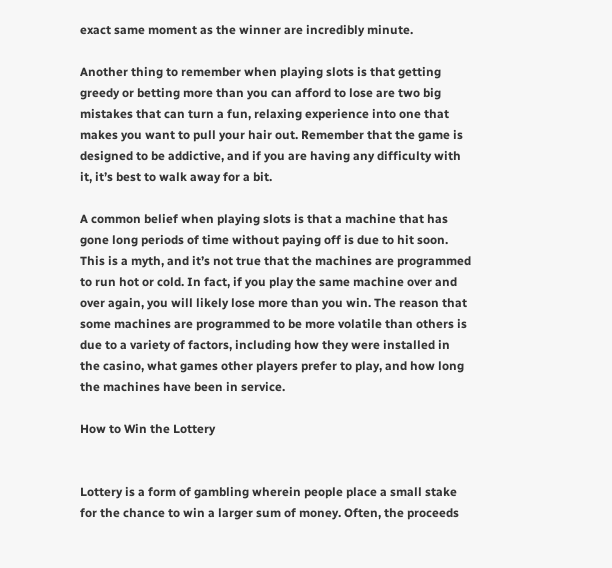exact same moment as the winner are incredibly minute.

Another thing to remember when playing slots is that getting greedy or betting more than you can afford to lose are two big mistakes that can turn a fun, relaxing experience into one that makes you want to pull your hair out. Remember that the game is designed to be addictive, and if you are having any difficulty with it, it’s best to walk away for a bit.

A common belief when playing slots is that a machine that has gone long periods of time without paying off is due to hit soon. This is a myth, and it’s not true that the machines are programmed to run hot or cold. In fact, if you play the same machine over and over again, you will likely lose more than you win. The reason that some machines are programmed to be more volatile than others is due to a variety of factors, including how they were installed in the casino, what games other players prefer to play, and how long the machines have been in service.

How to Win the Lottery


Lottery is a form of gambling wherein people place a small stake for the chance to win a larger sum of money. Often, the proceeds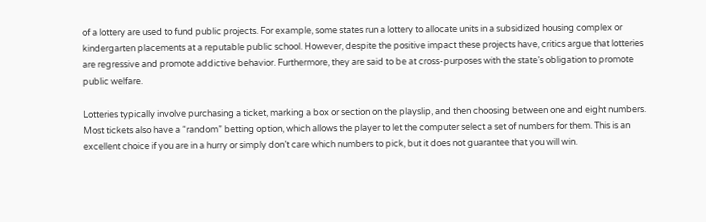of a lottery are used to fund public projects. For example, some states run a lottery to allocate units in a subsidized housing complex or kindergarten placements at a reputable public school. However, despite the positive impact these projects have, critics argue that lotteries are regressive and promote addictive behavior. Furthermore, they are said to be at cross-purposes with the state’s obligation to promote public welfare.

Lotteries typically involve purchasing a ticket, marking a box or section on the playslip, and then choosing between one and eight numbers. Most tickets also have a “random” betting option, which allows the player to let the computer select a set of numbers for them. This is an excellent choice if you are in a hurry or simply don’t care which numbers to pick, but it does not guarantee that you will win.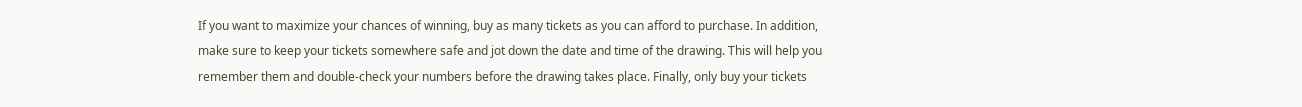If you want to maximize your chances of winning, buy as many tickets as you can afford to purchase. In addition, make sure to keep your tickets somewhere safe and jot down the date and time of the drawing. This will help you remember them and double-check your numbers before the drawing takes place. Finally, only buy your tickets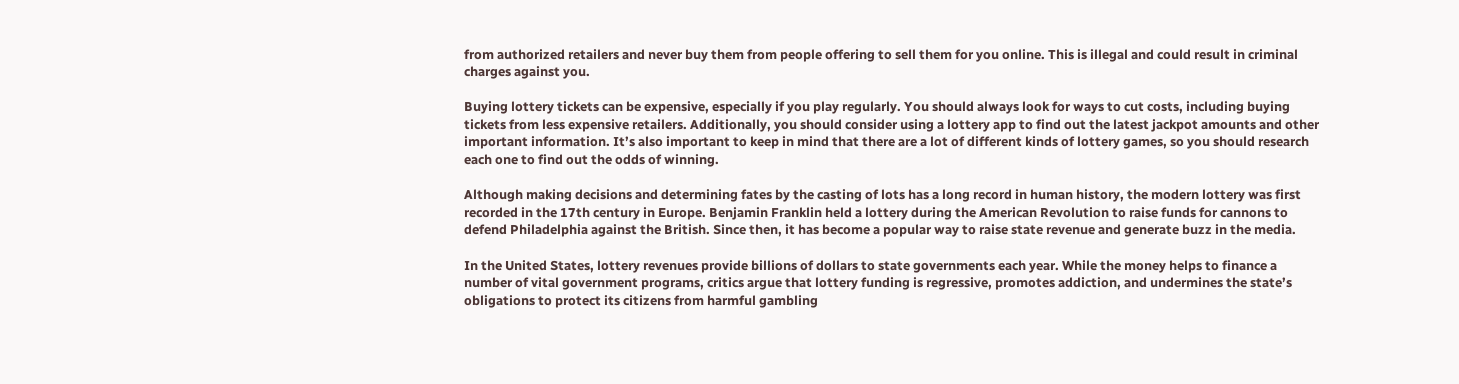from authorized retailers and never buy them from people offering to sell them for you online. This is illegal and could result in criminal charges against you.

Buying lottery tickets can be expensive, especially if you play regularly. You should always look for ways to cut costs, including buying tickets from less expensive retailers. Additionally, you should consider using a lottery app to find out the latest jackpot amounts and other important information. It’s also important to keep in mind that there are a lot of different kinds of lottery games, so you should research each one to find out the odds of winning.

Although making decisions and determining fates by the casting of lots has a long record in human history, the modern lottery was first recorded in the 17th century in Europe. Benjamin Franklin held a lottery during the American Revolution to raise funds for cannons to defend Philadelphia against the British. Since then, it has become a popular way to raise state revenue and generate buzz in the media.

In the United States, lottery revenues provide billions of dollars to state governments each year. While the money helps to finance a number of vital government programs, critics argue that lottery funding is regressive, promotes addiction, and undermines the state’s obligations to protect its citizens from harmful gambling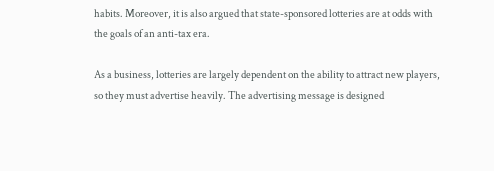habits. Moreover, it is also argued that state-sponsored lotteries are at odds with the goals of an anti-tax era.

As a business, lotteries are largely dependent on the ability to attract new players, so they must advertise heavily. The advertising message is designed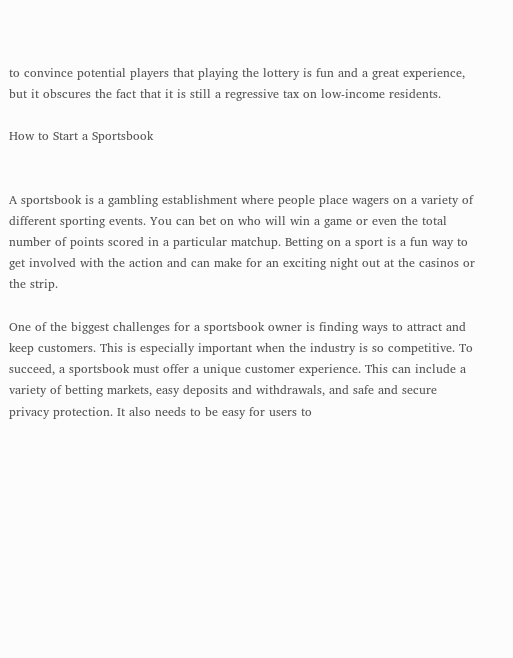to convince potential players that playing the lottery is fun and a great experience, but it obscures the fact that it is still a regressive tax on low-income residents.

How to Start a Sportsbook


A sportsbook is a gambling establishment where people place wagers on a variety of different sporting events. You can bet on who will win a game or even the total number of points scored in a particular matchup. Betting on a sport is a fun way to get involved with the action and can make for an exciting night out at the casinos or the strip.

One of the biggest challenges for a sportsbook owner is finding ways to attract and keep customers. This is especially important when the industry is so competitive. To succeed, a sportsbook must offer a unique customer experience. This can include a variety of betting markets, easy deposits and withdrawals, and safe and secure privacy protection. It also needs to be easy for users to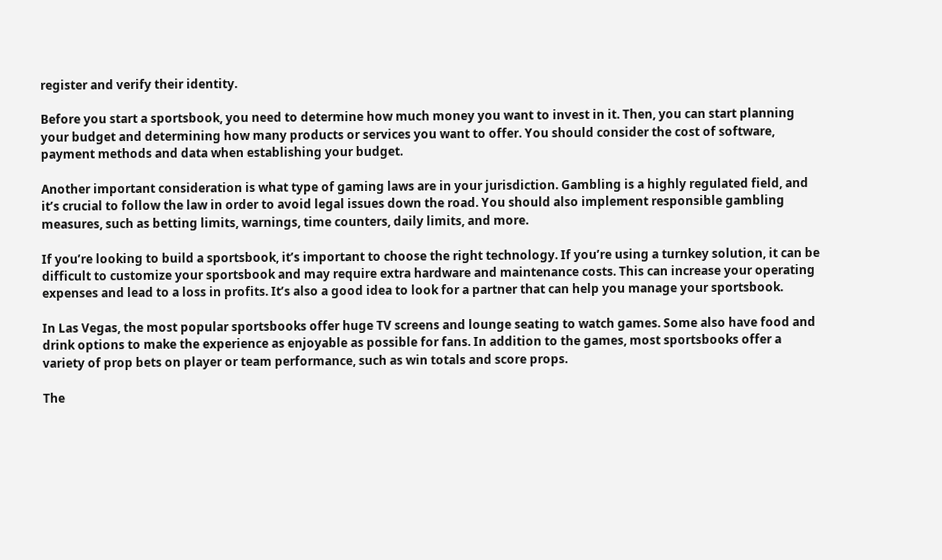register and verify their identity.

Before you start a sportsbook, you need to determine how much money you want to invest in it. Then, you can start planning your budget and determining how many products or services you want to offer. You should consider the cost of software, payment methods and data when establishing your budget.

Another important consideration is what type of gaming laws are in your jurisdiction. Gambling is a highly regulated field, and it’s crucial to follow the law in order to avoid legal issues down the road. You should also implement responsible gambling measures, such as betting limits, warnings, time counters, daily limits, and more.

If you’re looking to build a sportsbook, it’s important to choose the right technology. If you’re using a turnkey solution, it can be difficult to customize your sportsbook and may require extra hardware and maintenance costs. This can increase your operating expenses and lead to a loss in profits. It’s also a good idea to look for a partner that can help you manage your sportsbook.

In Las Vegas, the most popular sportsbooks offer huge TV screens and lounge seating to watch games. Some also have food and drink options to make the experience as enjoyable as possible for fans. In addition to the games, most sportsbooks offer a variety of prop bets on player or team performance, such as win totals and score props.

The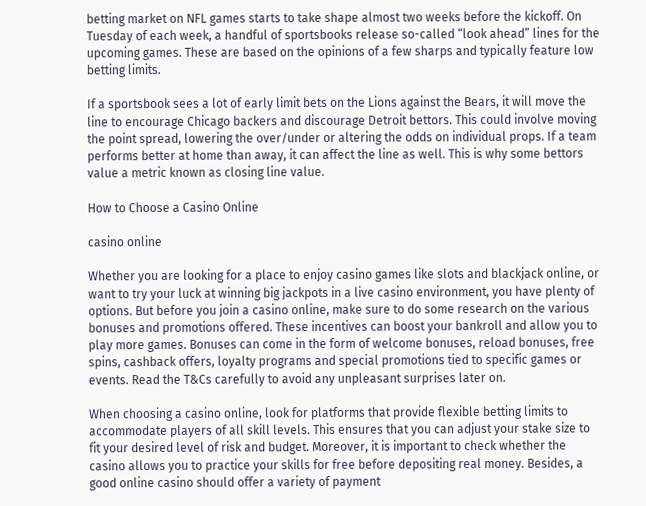betting market on NFL games starts to take shape almost two weeks before the kickoff. On Tuesday of each week, a handful of sportsbooks release so-called “look ahead” lines for the upcoming games. These are based on the opinions of a few sharps and typically feature low betting limits.

If a sportsbook sees a lot of early limit bets on the Lions against the Bears, it will move the line to encourage Chicago backers and discourage Detroit bettors. This could involve moving the point spread, lowering the over/under or altering the odds on individual props. If a team performs better at home than away, it can affect the line as well. This is why some bettors value a metric known as closing line value.

How to Choose a Casino Online

casino online

Whether you are looking for a place to enjoy casino games like slots and blackjack online, or want to try your luck at winning big jackpots in a live casino environment, you have plenty of options. But before you join a casino online, make sure to do some research on the various bonuses and promotions offered. These incentives can boost your bankroll and allow you to play more games. Bonuses can come in the form of welcome bonuses, reload bonuses, free spins, cashback offers, loyalty programs and special promotions tied to specific games or events. Read the T&Cs carefully to avoid any unpleasant surprises later on.

When choosing a casino online, look for platforms that provide flexible betting limits to accommodate players of all skill levels. This ensures that you can adjust your stake size to fit your desired level of risk and budget. Moreover, it is important to check whether the casino allows you to practice your skills for free before depositing real money. Besides, a good online casino should offer a variety of payment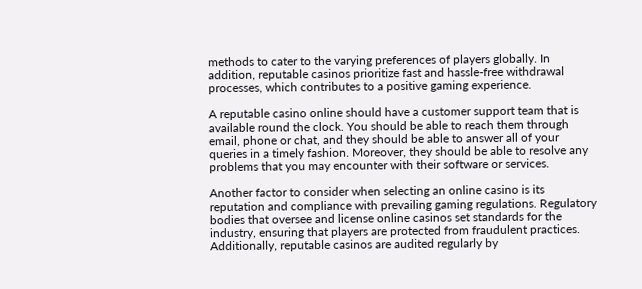methods to cater to the varying preferences of players globally. In addition, reputable casinos prioritize fast and hassle-free withdrawal processes, which contributes to a positive gaming experience.

A reputable casino online should have a customer support team that is available round the clock. You should be able to reach them through email, phone or chat, and they should be able to answer all of your queries in a timely fashion. Moreover, they should be able to resolve any problems that you may encounter with their software or services.

Another factor to consider when selecting an online casino is its reputation and compliance with prevailing gaming regulations. Regulatory bodies that oversee and license online casinos set standards for the industry, ensuring that players are protected from fraudulent practices. Additionally, reputable casinos are audited regularly by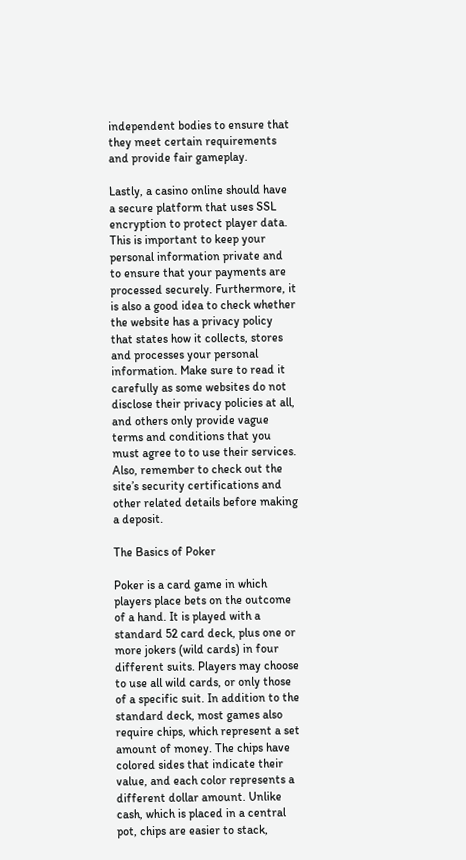independent bodies to ensure that they meet certain requirements and provide fair gameplay.

Lastly, a casino online should have a secure platform that uses SSL encryption to protect player data. This is important to keep your personal information private and to ensure that your payments are processed securely. Furthermore, it is also a good idea to check whether the website has a privacy policy that states how it collects, stores and processes your personal information. Make sure to read it carefully as some websites do not disclose their privacy policies at all, and others only provide vague terms and conditions that you must agree to to use their services. Also, remember to check out the site’s security certifications and other related details before making a deposit.

The Basics of Poker

Poker is a card game in which players place bets on the outcome of a hand. It is played with a standard 52 card deck, plus one or more jokers (wild cards) in four different suits. Players may choose to use all wild cards, or only those of a specific suit. In addition to the standard deck, most games also require chips, which represent a set amount of money. The chips have colored sides that indicate their value, and each color represents a different dollar amount. Unlike cash, which is placed in a central pot, chips are easier to stack,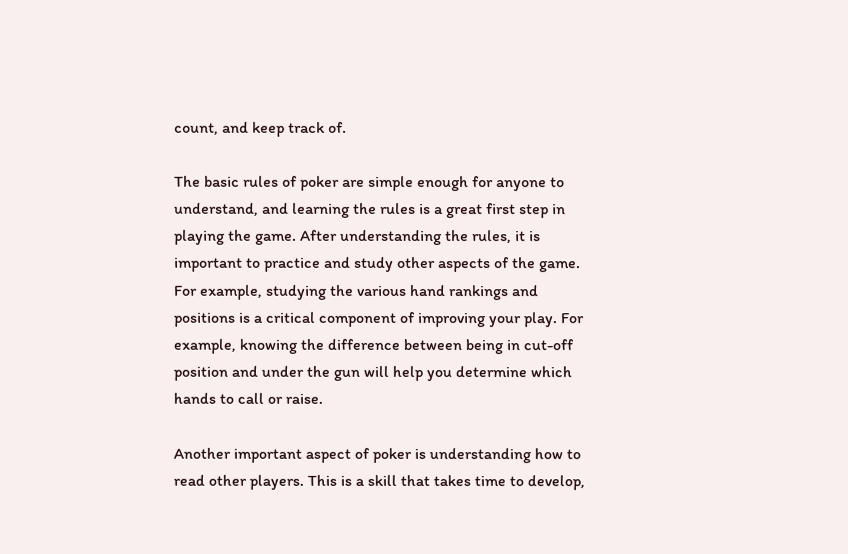count, and keep track of.

The basic rules of poker are simple enough for anyone to understand, and learning the rules is a great first step in playing the game. After understanding the rules, it is important to practice and study other aspects of the game. For example, studying the various hand rankings and positions is a critical component of improving your play. For example, knowing the difference between being in cut-off position and under the gun will help you determine which hands to call or raise.

Another important aspect of poker is understanding how to read other players. This is a skill that takes time to develop,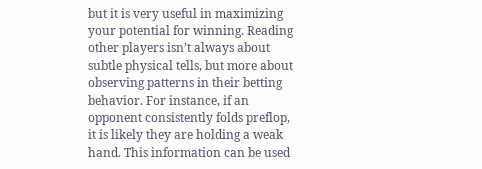but it is very useful in maximizing your potential for winning. Reading other players isn’t always about subtle physical tells, but more about observing patterns in their betting behavior. For instance, if an opponent consistently folds preflop, it is likely they are holding a weak hand. This information can be used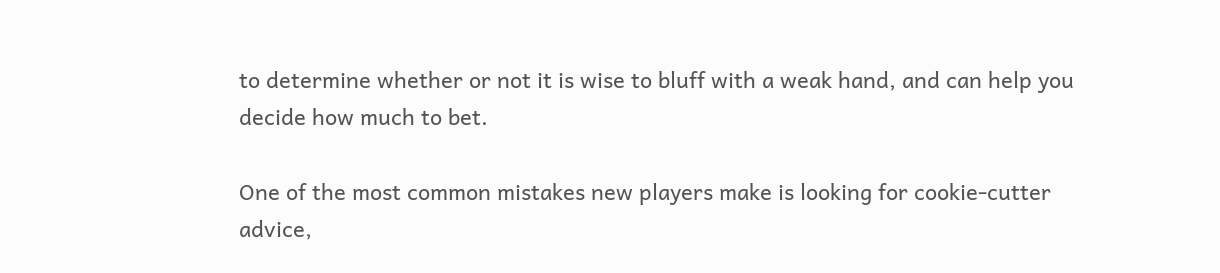to determine whether or not it is wise to bluff with a weak hand, and can help you decide how much to bet.

One of the most common mistakes new players make is looking for cookie-cutter advice,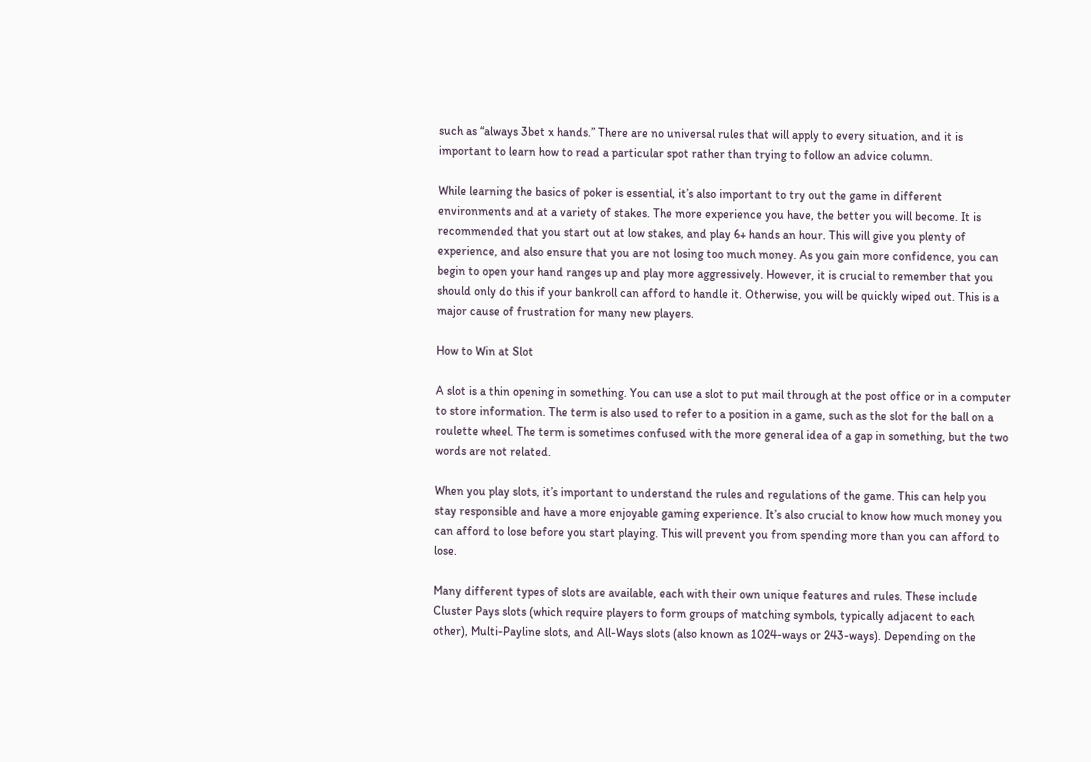such as “always 3bet x hands.” There are no universal rules that will apply to every situation, and it is important to learn how to read a particular spot rather than trying to follow an advice column.

While learning the basics of poker is essential, it’s also important to try out the game in different environments and at a variety of stakes. The more experience you have, the better you will become. It is recommended that you start out at low stakes, and play 6+ hands an hour. This will give you plenty of experience, and also ensure that you are not losing too much money. As you gain more confidence, you can begin to open your hand ranges up and play more aggressively. However, it is crucial to remember that you should only do this if your bankroll can afford to handle it. Otherwise, you will be quickly wiped out. This is a major cause of frustration for many new players.

How to Win at Slot

A slot is a thin opening in something. You can use a slot to put mail through at the post office or in a computer to store information. The term is also used to refer to a position in a game, such as the slot for the ball on a roulette wheel. The term is sometimes confused with the more general idea of a gap in something, but the two words are not related.

When you play slots, it’s important to understand the rules and regulations of the game. This can help you stay responsible and have a more enjoyable gaming experience. It’s also crucial to know how much money you can afford to lose before you start playing. This will prevent you from spending more than you can afford to lose.

Many different types of slots are available, each with their own unique features and rules. These include Cluster Pays slots (which require players to form groups of matching symbols, typically adjacent to each other), Multi-Payline slots, and All-Ways slots (also known as 1024-ways or 243-ways). Depending on the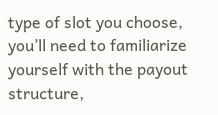type of slot you choose, you’ll need to familiarize yourself with the payout structure,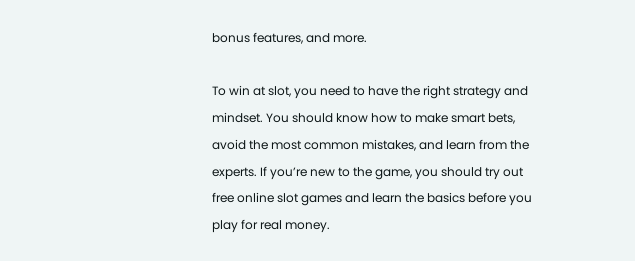bonus features, and more.

To win at slot, you need to have the right strategy and mindset. You should know how to make smart bets, avoid the most common mistakes, and learn from the experts. If you’re new to the game, you should try out free online slot games and learn the basics before you play for real money.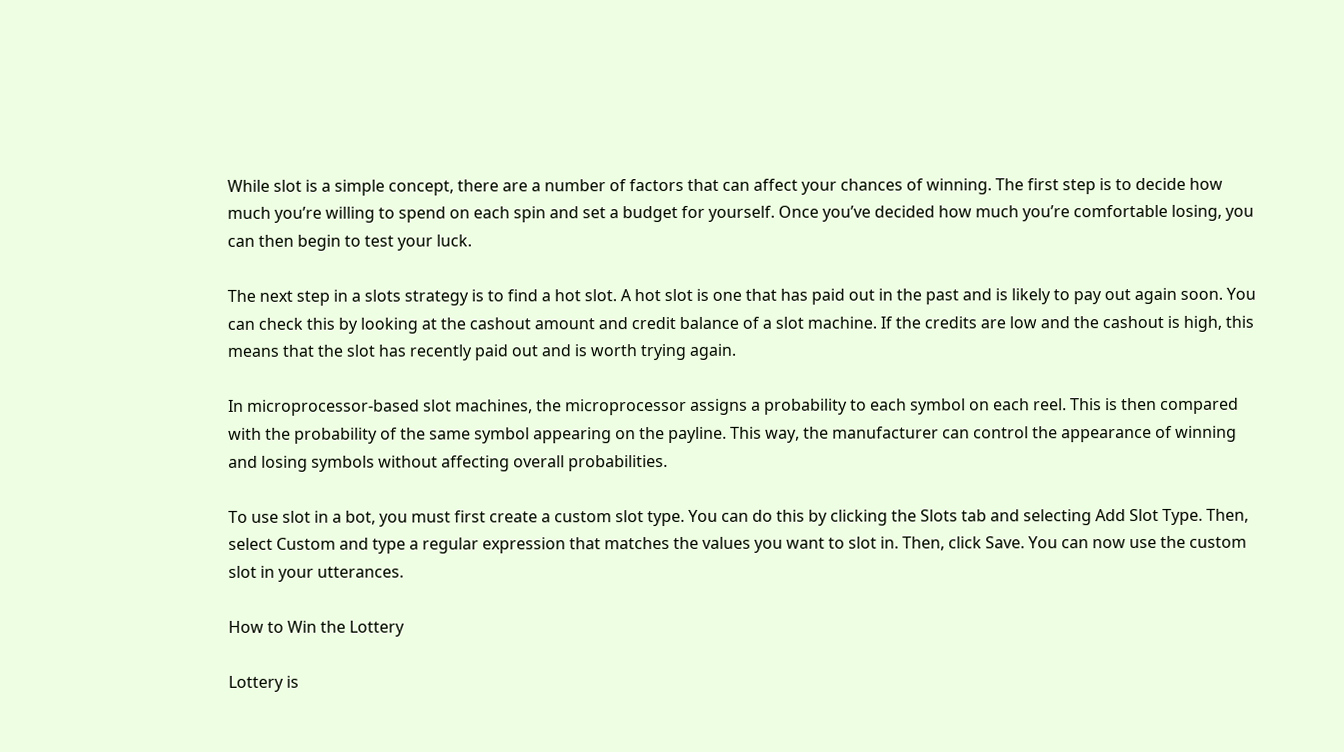While slot is a simple concept, there are a number of factors that can affect your chances of winning. The first step is to decide how much you’re willing to spend on each spin and set a budget for yourself. Once you’ve decided how much you’re comfortable losing, you can then begin to test your luck.

The next step in a slots strategy is to find a hot slot. A hot slot is one that has paid out in the past and is likely to pay out again soon. You can check this by looking at the cashout amount and credit balance of a slot machine. If the credits are low and the cashout is high, this means that the slot has recently paid out and is worth trying again.

In microprocessor-based slot machines, the microprocessor assigns a probability to each symbol on each reel. This is then compared with the probability of the same symbol appearing on the payline. This way, the manufacturer can control the appearance of winning and losing symbols without affecting overall probabilities.

To use slot in a bot, you must first create a custom slot type. You can do this by clicking the Slots tab and selecting Add Slot Type. Then, select Custom and type a regular expression that matches the values you want to slot in. Then, click Save. You can now use the custom slot in your utterances.

How to Win the Lottery

Lottery is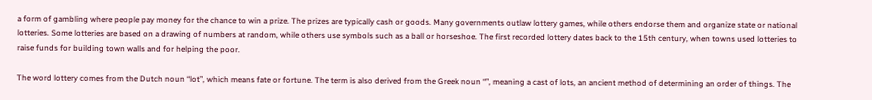a form of gambling where people pay money for the chance to win a prize. The prizes are typically cash or goods. Many governments outlaw lottery games, while others endorse them and organize state or national lotteries. Some lotteries are based on a drawing of numbers at random, while others use symbols such as a ball or horseshoe. The first recorded lottery dates back to the 15th century, when towns used lotteries to raise funds for building town walls and for helping the poor.

The word lottery comes from the Dutch noun “lot”, which means fate or fortune. The term is also derived from the Greek noun “”, meaning a cast of lots, an ancient method of determining an order of things. The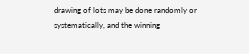drawing of lots may be done randomly or systematically, and the winning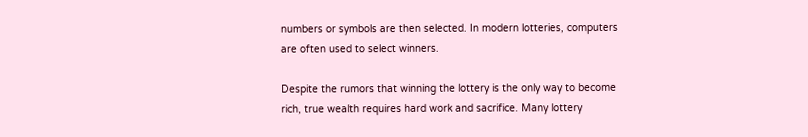numbers or symbols are then selected. In modern lotteries, computers are often used to select winners.

Despite the rumors that winning the lottery is the only way to become rich, true wealth requires hard work and sacrifice. Many lottery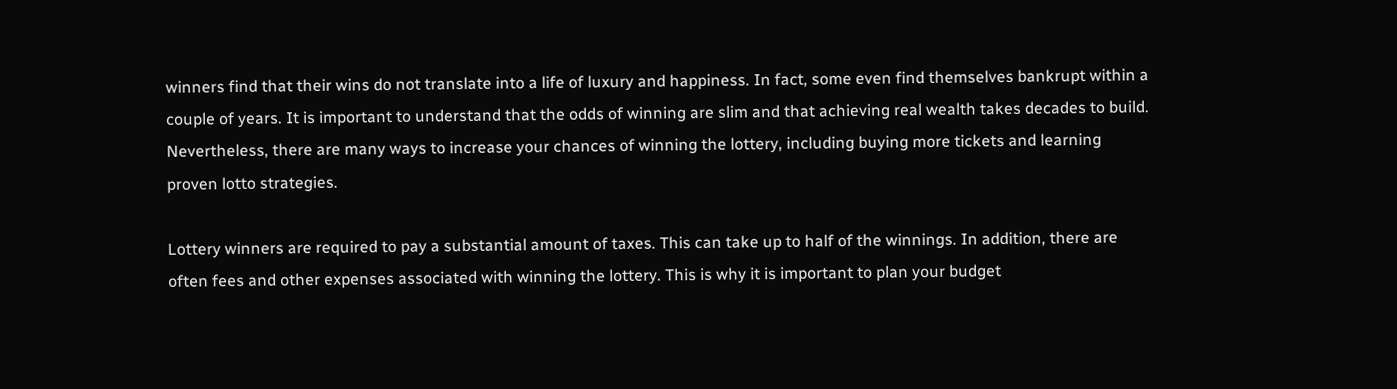winners find that their wins do not translate into a life of luxury and happiness. In fact, some even find themselves bankrupt within a couple of years. It is important to understand that the odds of winning are slim and that achieving real wealth takes decades to build. Nevertheless, there are many ways to increase your chances of winning the lottery, including buying more tickets and learning proven lotto strategies.

Lottery winners are required to pay a substantial amount of taxes. This can take up to half of the winnings. In addition, there are often fees and other expenses associated with winning the lottery. This is why it is important to plan your budget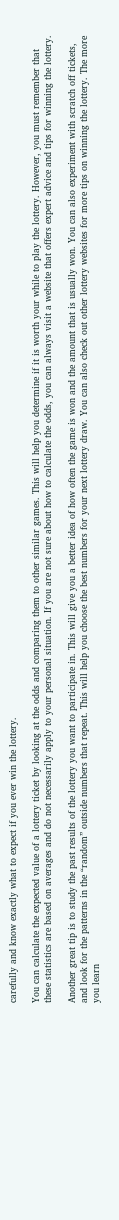carefully and know exactly what to expect if you ever win the lottery.

You can calculate the expected value of a lottery ticket by looking at the odds and comparing them to other similar games. This will help you determine if it is worth your while to play the lottery. However, you must remember that these statistics are based on averages and do not necessarily apply to your personal situation. If you are not sure about how to calculate the odds, you can always visit a website that offers expert advice and tips for winning the lottery.

Another great tip is to study the past results of the lottery you want to participate in. This will give you a better idea of how often the game is won and the amount that is usually won. You can also experiment with scratch off tickets, and look for the patterns in the “random” outside numbers that repeat. This will help you choose the best numbers for your next lottery draw. You can also check out other lottery websites for more tips on winning the lottery. The more you learn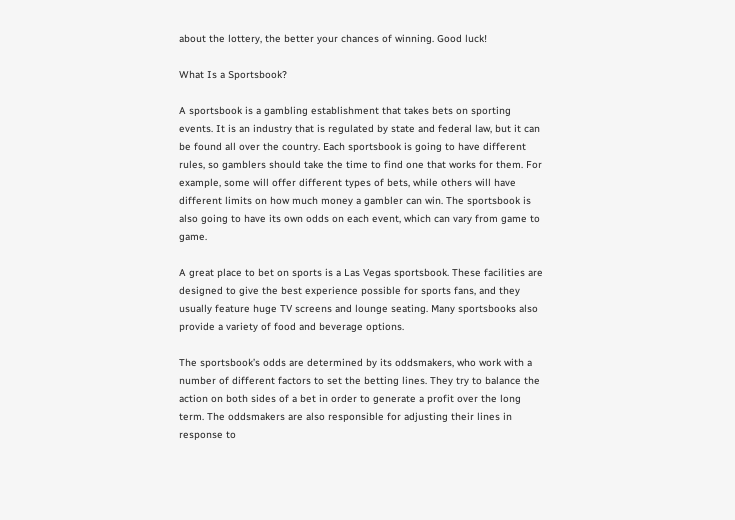about the lottery, the better your chances of winning. Good luck!

What Is a Sportsbook?

A sportsbook is a gambling establishment that takes bets on sporting events. It is an industry that is regulated by state and federal law, but it can be found all over the country. Each sportsbook is going to have different rules, so gamblers should take the time to find one that works for them. For example, some will offer different types of bets, while others will have different limits on how much money a gambler can win. The sportsbook is also going to have its own odds on each event, which can vary from game to game.

A great place to bet on sports is a Las Vegas sportsbook. These facilities are designed to give the best experience possible for sports fans, and they usually feature huge TV screens and lounge seating. Many sportsbooks also provide a variety of food and beverage options.

The sportsbook’s odds are determined by its oddsmakers, who work with a number of different factors to set the betting lines. They try to balance the action on both sides of a bet in order to generate a profit over the long term. The oddsmakers are also responsible for adjusting their lines in response to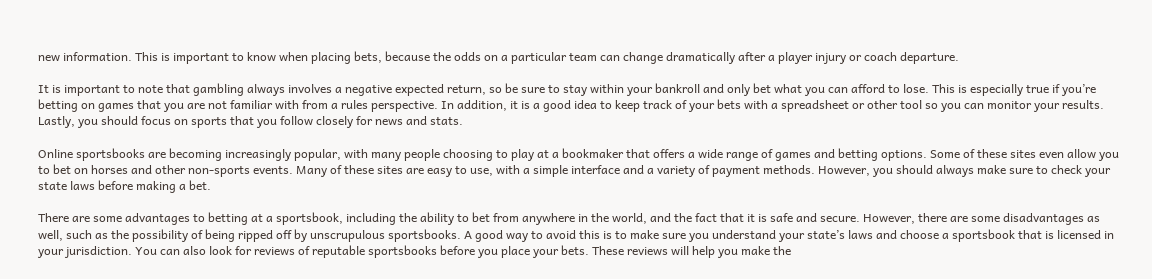new information. This is important to know when placing bets, because the odds on a particular team can change dramatically after a player injury or coach departure.

It is important to note that gambling always involves a negative expected return, so be sure to stay within your bankroll and only bet what you can afford to lose. This is especially true if you’re betting on games that you are not familiar with from a rules perspective. In addition, it is a good idea to keep track of your bets with a spreadsheet or other tool so you can monitor your results. Lastly, you should focus on sports that you follow closely for news and stats.

Online sportsbooks are becoming increasingly popular, with many people choosing to play at a bookmaker that offers a wide range of games and betting options. Some of these sites even allow you to bet on horses and other non-sports events. Many of these sites are easy to use, with a simple interface and a variety of payment methods. However, you should always make sure to check your state laws before making a bet.

There are some advantages to betting at a sportsbook, including the ability to bet from anywhere in the world, and the fact that it is safe and secure. However, there are some disadvantages as well, such as the possibility of being ripped off by unscrupulous sportsbooks. A good way to avoid this is to make sure you understand your state’s laws and choose a sportsbook that is licensed in your jurisdiction. You can also look for reviews of reputable sportsbooks before you place your bets. These reviews will help you make the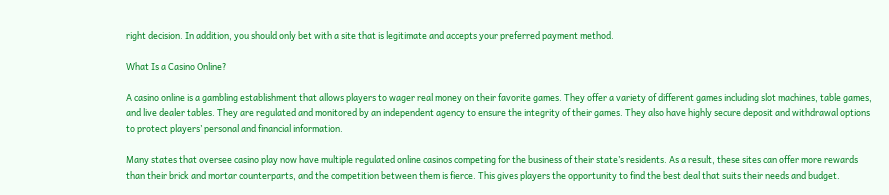right decision. In addition, you should only bet with a site that is legitimate and accepts your preferred payment method.

What Is a Casino Online?

A casino online is a gambling establishment that allows players to wager real money on their favorite games. They offer a variety of different games including slot machines, table games, and live dealer tables. They are regulated and monitored by an independent agency to ensure the integrity of their games. They also have highly secure deposit and withdrawal options to protect players’ personal and financial information.

Many states that oversee casino play now have multiple regulated online casinos competing for the business of their state’s residents. As a result, these sites can offer more rewards than their brick and mortar counterparts, and the competition between them is fierce. This gives players the opportunity to find the best deal that suits their needs and budget.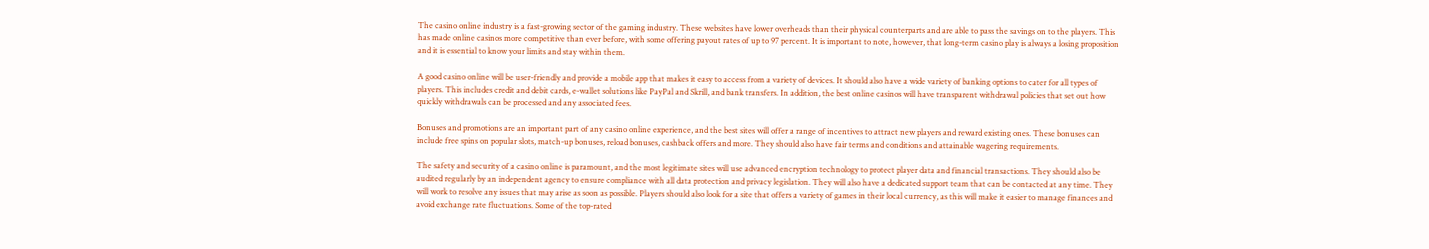The casino online industry is a fast-growing sector of the gaming industry. These websites have lower overheads than their physical counterparts and are able to pass the savings on to the players. This has made online casinos more competitive than ever before, with some offering payout rates of up to 97 percent. It is important to note, however, that long-term casino play is always a losing proposition and it is essential to know your limits and stay within them.

A good casino online will be user-friendly and provide a mobile app that makes it easy to access from a variety of devices. It should also have a wide variety of banking options to cater for all types of players. This includes credit and debit cards, e-wallet solutions like PayPal and Skrill, and bank transfers. In addition, the best online casinos will have transparent withdrawal policies that set out how quickly withdrawals can be processed and any associated fees.

Bonuses and promotions are an important part of any casino online experience, and the best sites will offer a range of incentives to attract new players and reward existing ones. These bonuses can include free spins on popular slots, match-up bonuses, reload bonuses, cashback offers and more. They should also have fair terms and conditions and attainable wagering requirements.

The safety and security of a casino online is paramount, and the most legitimate sites will use advanced encryption technology to protect player data and financial transactions. They should also be audited regularly by an independent agency to ensure compliance with all data protection and privacy legislation. They will also have a dedicated support team that can be contacted at any time. They will work to resolve any issues that may arise as soon as possible. Players should also look for a site that offers a variety of games in their local currency, as this will make it easier to manage finances and avoid exchange rate fluctuations. Some of the top-rated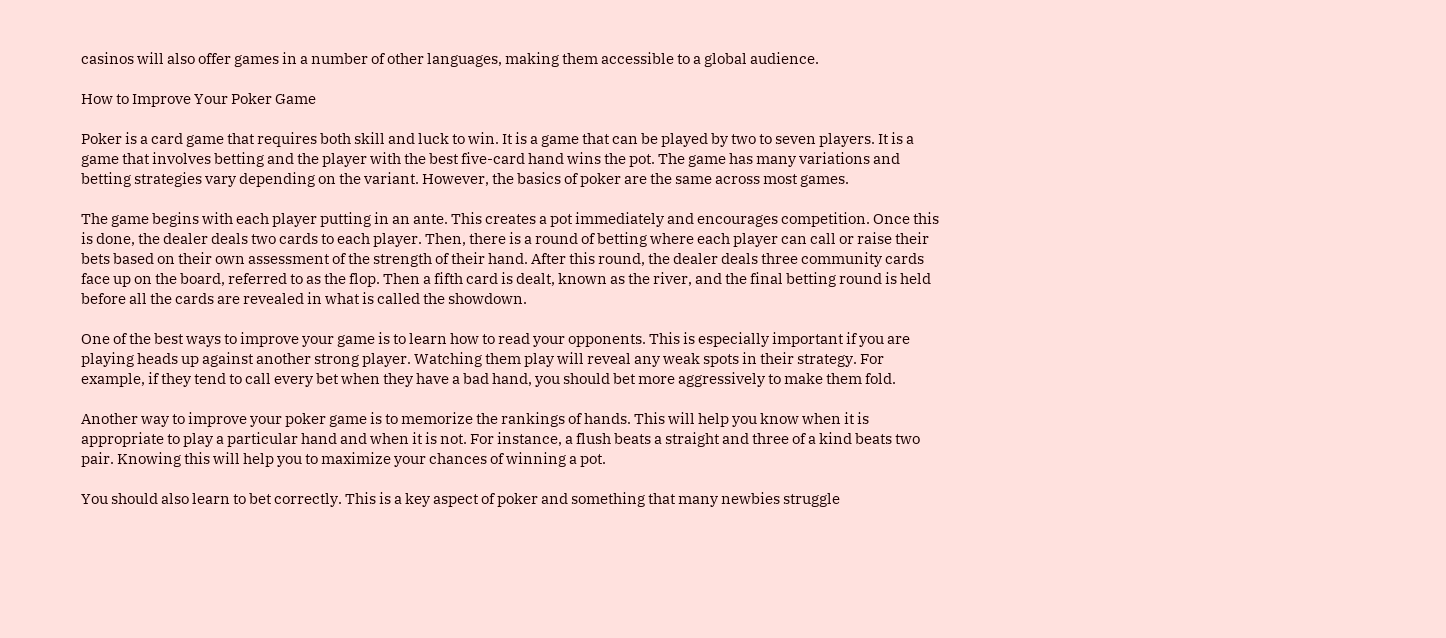casinos will also offer games in a number of other languages, making them accessible to a global audience.

How to Improve Your Poker Game

Poker is a card game that requires both skill and luck to win. It is a game that can be played by two to seven players. It is a game that involves betting and the player with the best five-card hand wins the pot. The game has many variations and betting strategies vary depending on the variant. However, the basics of poker are the same across most games.

The game begins with each player putting in an ante. This creates a pot immediately and encourages competition. Once this is done, the dealer deals two cards to each player. Then, there is a round of betting where each player can call or raise their bets based on their own assessment of the strength of their hand. After this round, the dealer deals three community cards face up on the board, referred to as the flop. Then a fifth card is dealt, known as the river, and the final betting round is held before all the cards are revealed in what is called the showdown.

One of the best ways to improve your game is to learn how to read your opponents. This is especially important if you are playing heads up against another strong player. Watching them play will reveal any weak spots in their strategy. For example, if they tend to call every bet when they have a bad hand, you should bet more aggressively to make them fold.

Another way to improve your poker game is to memorize the rankings of hands. This will help you know when it is appropriate to play a particular hand and when it is not. For instance, a flush beats a straight and three of a kind beats two pair. Knowing this will help you to maximize your chances of winning a pot.

You should also learn to bet correctly. This is a key aspect of poker and something that many newbies struggle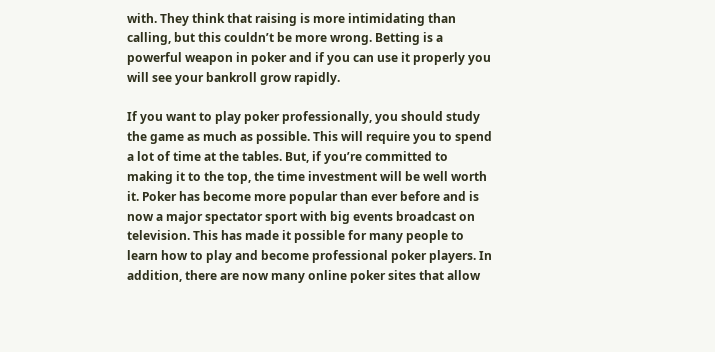with. They think that raising is more intimidating than calling, but this couldn’t be more wrong. Betting is a powerful weapon in poker and if you can use it properly you will see your bankroll grow rapidly.

If you want to play poker professionally, you should study the game as much as possible. This will require you to spend a lot of time at the tables. But, if you’re committed to making it to the top, the time investment will be well worth it. Poker has become more popular than ever before and is now a major spectator sport with big events broadcast on television. This has made it possible for many people to learn how to play and become professional poker players. In addition, there are now many online poker sites that allow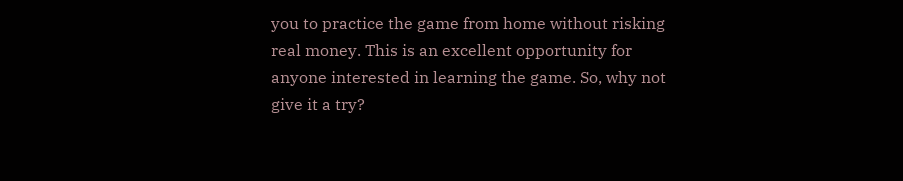you to practice the game from home without risking real money. This is an excellent opportunity for anyone interested in learning the game. So, why not give it a try?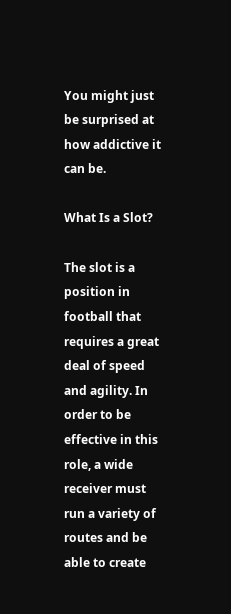You might just be surprised at how addictive it can be.

What Is a Slot?

The slot is a position in football that requires a great deal of speed and agility. In order to be effective in this role, a wide receiver must run a variety of routes and be able to create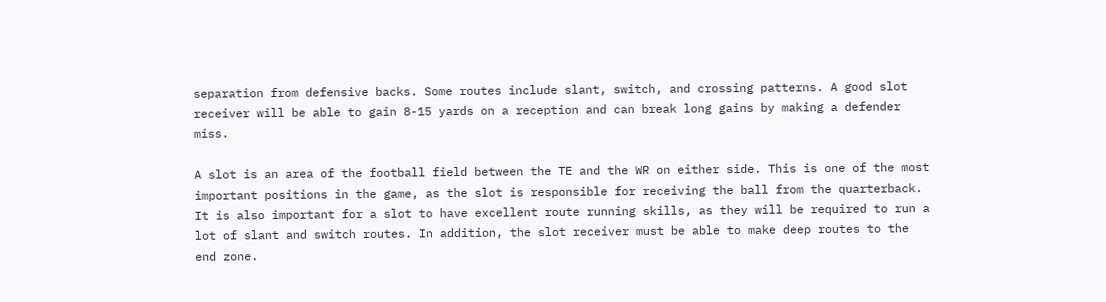separation from defensive backs. Some routes include slant, switch, and crossing patterns. A good slot receiver will be able to gain 8-15 yards on a reception and can break long gains by making a defender miss.

A slot is an area of the football field between the TE and the WR on either side. This is one of the most important positions in the game, as the slot is responsible for receiving the ball from the quarterback. It is also important for a slot to have excellent route running skills, as they will be required to run a lot of slant and switch routes. In addition, the slot receiver must be able to make deep routes to the end zone.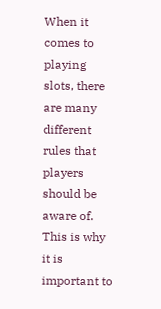When it comes to playing slots, there are many different rules that players should be aware of. This is why it is important to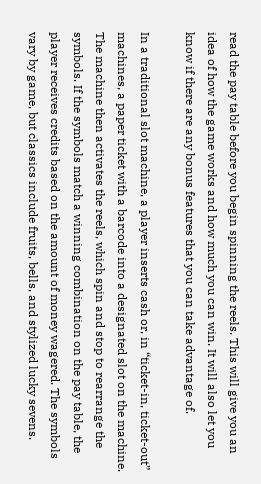read the pay table before you begin spinning the reels. This will give you an idea of how the game works and how much you can win. It will also let you know if there are any bonus features that you can take advantage of.

In a traditional slot machine, a player inserts cash or, in “ticket-in, ticket-out” machines, a paper ticket with a barcode into a designated slot on the machine. The machine then activates the reels, which spin and stop to rearrange the symbols. If the symbols match a winning combination on the pay table, the player receives credits based on the amount of money wagered. The symbols vary by game, but classics include fruits, bells, and stylized lucky sevens.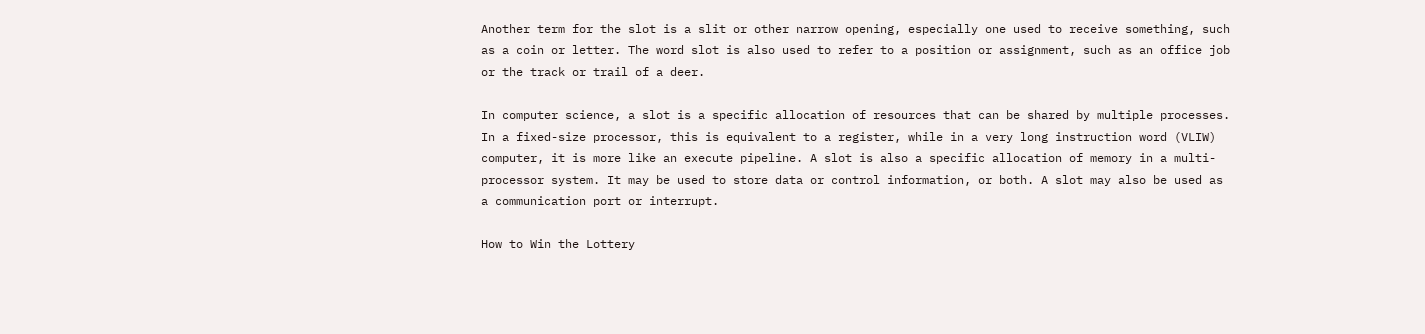Another term for the slot is a slit or other narrow opening, especially one used to receive something, such as a coin or letter. The word slot is also used to refer to a position or assignment, such as an office job or the track or trail of a deer.

In computer science, a slot is a specific allocation of resources that can be shared by multiple processes. In a fixed-size processor, this is equivalent to a register, while in a very long instruction word (VLIW) computer, it is more like an execute pipeline. A slot is also a specific allocation of memory in a multi-processor system. It may be used to store data or control information, or both. A slot may also be used as a communication port or interrupt.

How to Win the Lottery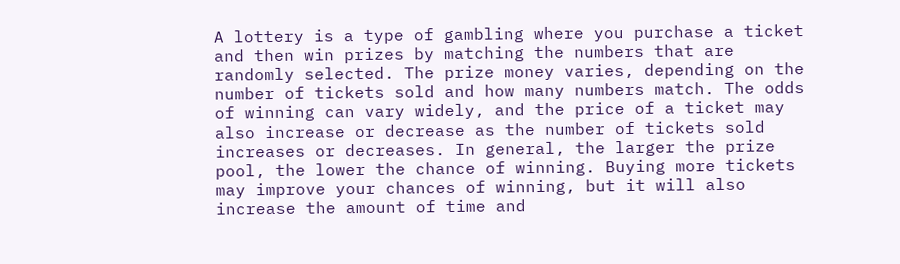A lottery is a type of gambling where you purchase a ticket and then win prizes by matching the numbers that are randomly selected. The prize money varies, depending on the number of tickets sold and how many numbers match. The odds of winning can vary widely, and the price of a ticket may also increase or decrease as the number of tickets sold increases or decreases. In general, the larger the prize pool, the lower the chance of winning. Buying more tickets may improve your chances of winning, but it will also increase the amount of time and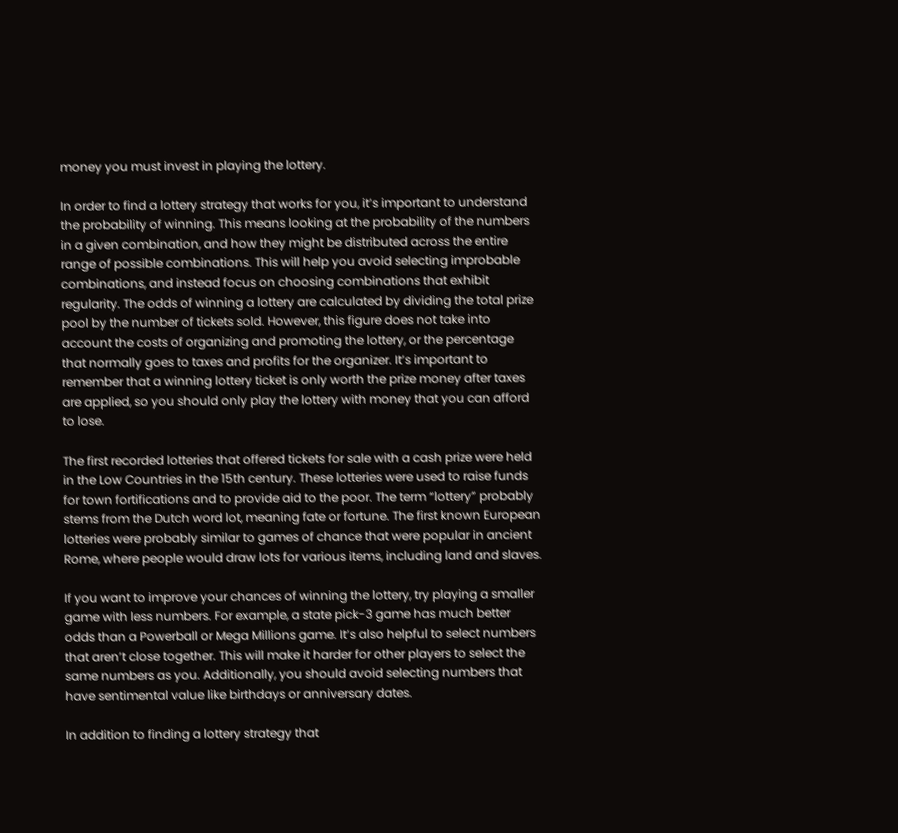money you must invest in playing the lottery.

In order to find a lottery strategy that works for you, it’s important to understand the probability of winning. This means looking at the probability of the numbers in a given combination, and how they might be distributed across the entire range of possible combinations. This will help you avoid selecting improbable combinations, and instead focus on choosing combinations that exhibit regularity. The odds of winning a lottery are calculated by dividing the total prize pool by the number of tickets sold. However, this figure does not take into account the costs of organizing and promoting the lottery, or the percentage that normally goes to taxes and profits for the organizer. It’s important to remember that a winning lottery ticket is only worth the prize money after taxes are applied, so you should only play the lottery with money that you can afford to lose.

The first recorded lotteries that offered tickets for sale with a cash prize were held in the Low Countries in the 15th century. These lotteries were used to raise funds for town fortifications and to provide aid to the poor. The term “lottery” probably stems from the Dutch word lot, meaning fate or fortune. The first known European lotteries were probably similar to games of chance that were popular in ancient Rome, where people would draw lots for various items, including land and slaves.

If you want to improve your chances of winning the lottery, try playing a smaller game with less numbers. For example, a state pick-3 game has much better odds than a Powerball or Mega Millions game. It’s also helpful to select numbers that aren’t close together. This will make it harder for other players to select the same numbers as you. Additionally, you should avoid selecting numbers that have sentimental value like birthdays or anniversary dates.

In addition to finding a lottery strategy that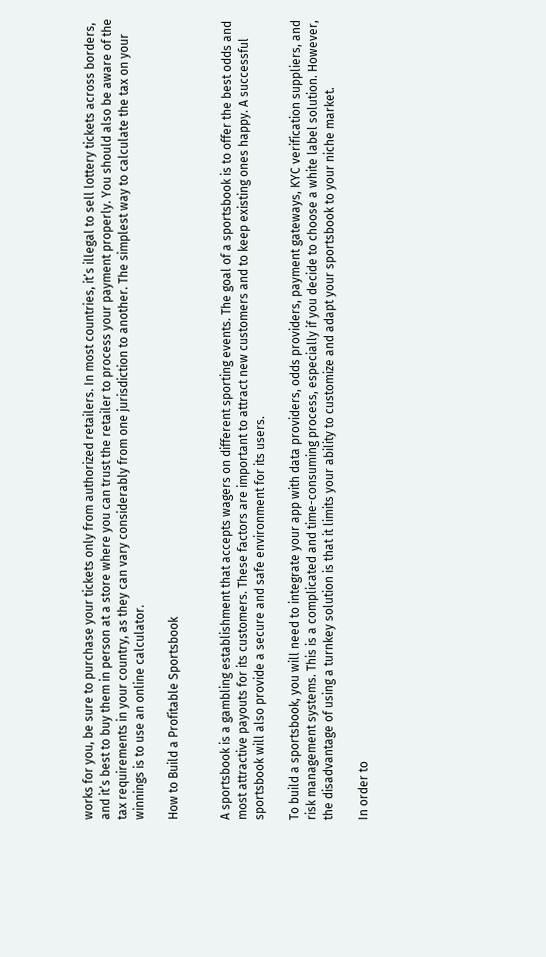works for you, be sure to purchase your tickets only from authorized retailers. In most countries, it’s illegal to sell lottery tickets across borders, and it’s best to buy them in person at a store where you can trust the retailer to process your payment properly. You should also be aware of the tax requirements in your country, as they can vary considerably from one jurisdiction to another. The simplest way to calculate the tax on your winnings is to use an online calculator.

How to Build a Profitable Sportsbook


A sportsbook is a gambling establishment that accepts wagers on different sporting events. The goal of a sportsbook is to offer the best odds and most attractive payouts for its customers. These factors are important to attract new customers and to keep existing ones happy. A successful sportsbook will also provide a secure and safe environment for its users.

To build a sportsbook, you will need to integrate your app with data providers, odds providers, payment gateways, KYC verification suppliers, and risk management systems. This is a complicated and time-consuming process, especially if you decide to choose a white label solution. However, the disadvantage of using a turnkey solution is that it limits your ability to customize and adapt your sportsbook to your niche market.

In order to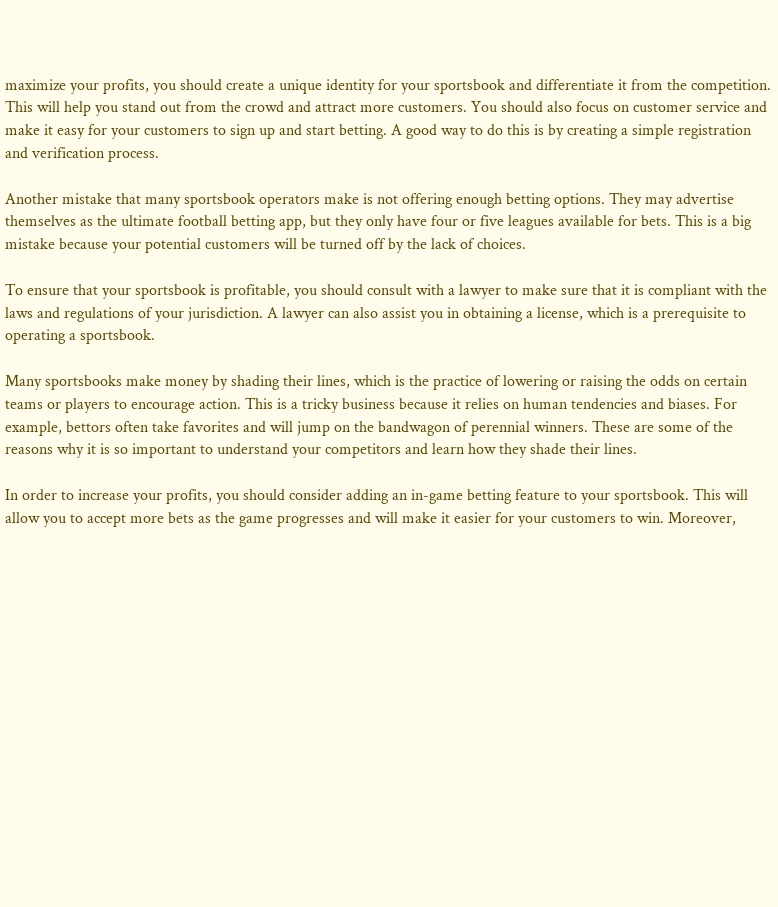maximize your profits, you should create a unique identity for your sportsbook and differentiate it from the competition. This will help you stand out from the crowd and attract more customers. You should also focus on customer service and make it easy for your customers to sign up and start betting. A good way to do this is by creating a simple registration and verification process.

Another mistake that many sportsbook operators make is not offering enough betting options. They may advertise themselves as the ultimate football betting app, but they only have four or five leagues available for bets. This is a big mistake because your potential customers will be turned off by the lack of choices.

To ensure that your sportsbook is profitable, you should consult with a lawyer to make sure that it is compliant with the laws and regulations of your jurisdiction. A lawyer can also assist you in obtaining a license, which is a prerequisite to operating a sportsbook.

Many sportsbooks make money by shading their lines, which is the practice of lowering or raising the odds on certain teams or players to encourage action. This is a tricky business because it relies on human tendencies and biases. For example, bettors often take favorites and will jump on the bandwagon of perennial winners. These are some of the reasons why it is so important to understand your competitors and learn how they shade their lines.

In order to increase your profits, you should consider adding an in-game betting feature to your sportsbook. This will allow you to accept more bets as the game progresses and will make it easier for your customers to win. Moreover,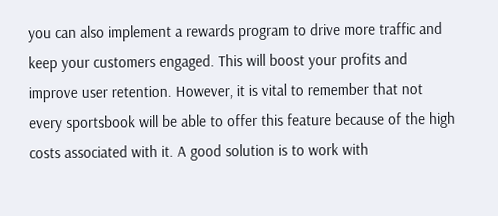you can also implement a rewards program to drive more traffic and keep your customers engaged. This will boost your profits and improve user retention. However, it is vital to remember that not every sportsbook will be able to offer this feature because of the high costs associated with it. A good solution is to work with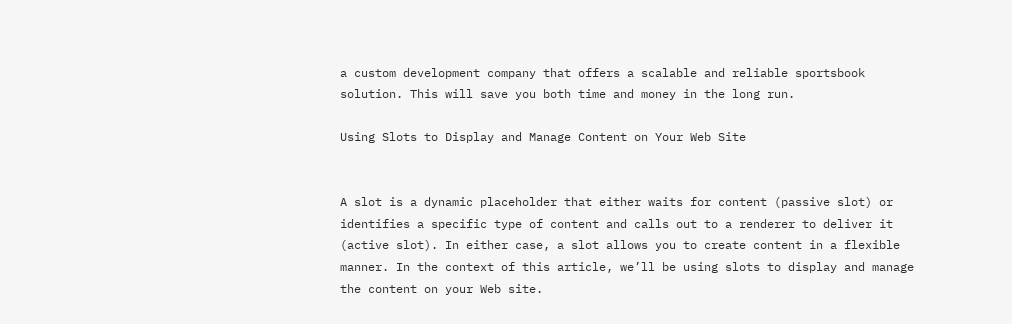a custom development company that offers a scalable and reliable sportsbook solution. This will save you both time and money in the long run.

Using Slots to Display and Manage Content on Your Web Site


A slot is a dynamic placeholder that either waits for content (passive slot) or identifies a specific type of content and calls out to a renderer to deliver it (active slot). In either case, a slot allows you to create content in a flexible manner. In the context of this article, we’ll be using slots to display and manage the content on your Web site.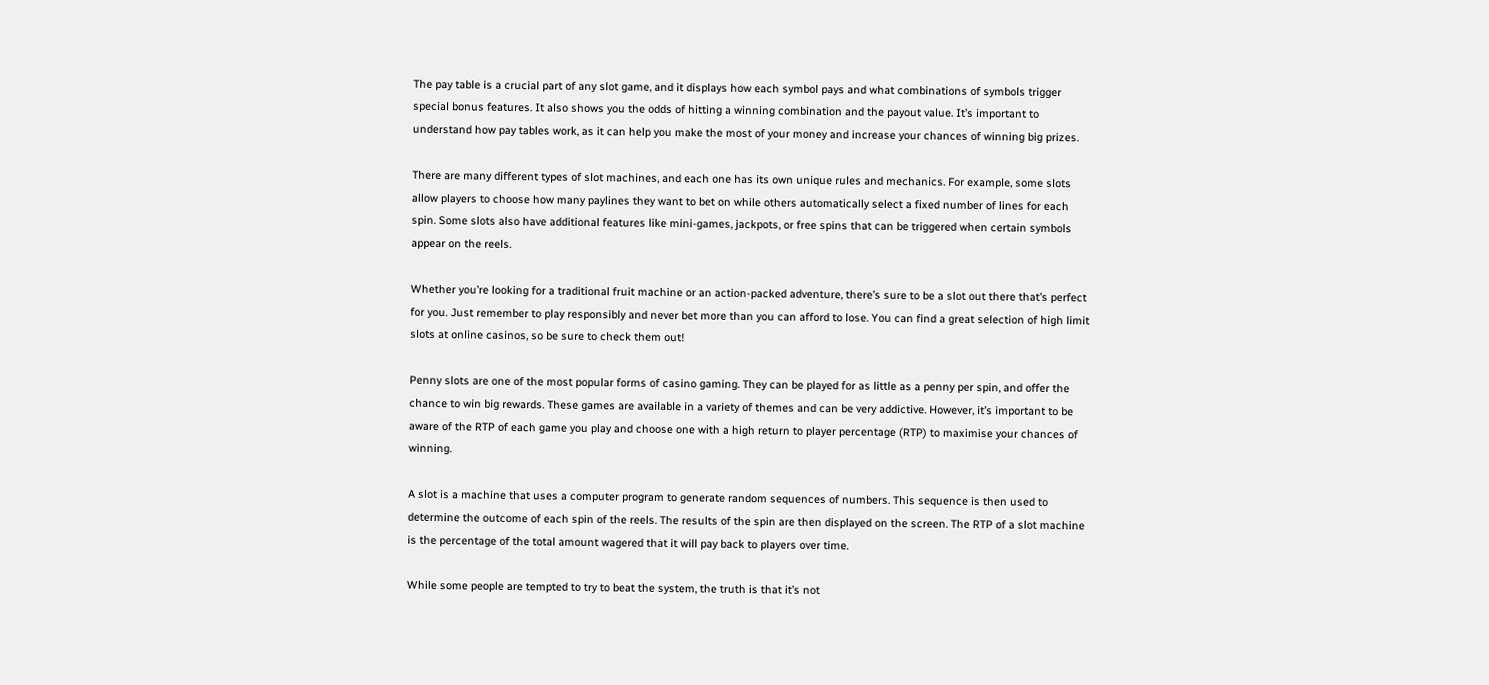The pay table is a crucial part of any slot game, and it displays how each symbol pays and what combinations of symbols trigger special bonus features. It also shows you the odds of hitting a winning combination and the payout value. It’s important to understand how pay tables work, as it can help you make the most of your money and increase your chances of winning big prizes.

There are many different types of slot machines, and each one has its own unique rules and mechanics. For example, some slots allow players to choose how many paylines they want to bet on while others automatically select a fixed number of lines for each spin. Some slots also have additional features like mini-games, jackpots, or free spins that can be triggered when certain symbols appear on the reels.

Whether you’re looking for a traditional fruit machine or an action-packed adventure, there’s sure to be a slot out there that’s perfect for you. Just remember to play responsibly and never bet more than you can afford to lose. You can find a great selection of high limit slots at online casinos, so be sure to check them out!

Penny slots are one of the most popular forms of casino gaming. They can be played for as little as a penny per spin, and offer the chance to win big rewards. These games are available in a variety of themes and can be very addictive. However, it’s important to be aware of the RTP of each game you play and choose one with a high return to player percentage (RTP) to maximise your chances of winning.

A slot is a machine that uses a computer program to generate random sequences of numbers. This sequence is then used to determine the outcome of each spin of the reels. The results of the spin are then displayed on the screen. The RTP of a slot machine is the percentage of the total amount wagered that it will pay back to players over time.

While some people are tempted to try to beat the system, the truth is that it’s not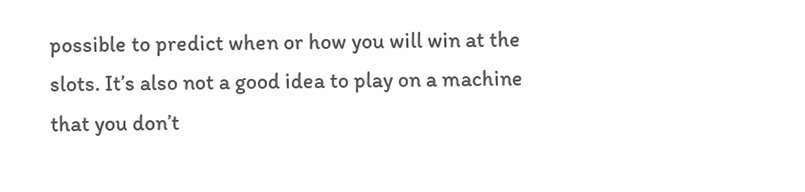possible to predict when or how you will win at the slots. It’s also not a good idea to play on a machine that you don’t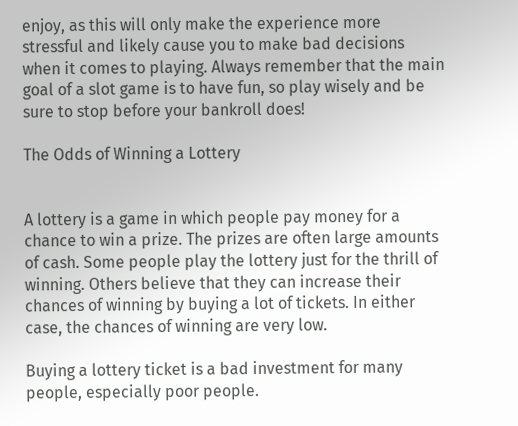enjoy, as this will only make the experience more stressful and likely cause you to make bad decisions when it comes to playing. Always remember that the main goal of a slot game is to have fun, so play wisely and be sure to stop before your bankroll does!

The Odds of Winning a Lottery


A lottery is a game in which people pay money for a chance to win a prize. The prizes are often large amounts of cash. Some people play the lottery just for the thrill of winning. Others believe that they can increase their chances of winning by buying a lot of tickets. In either case, the chances of winning are very low.

Buying a lottery ticket is a bad investment for many people, especially poor people.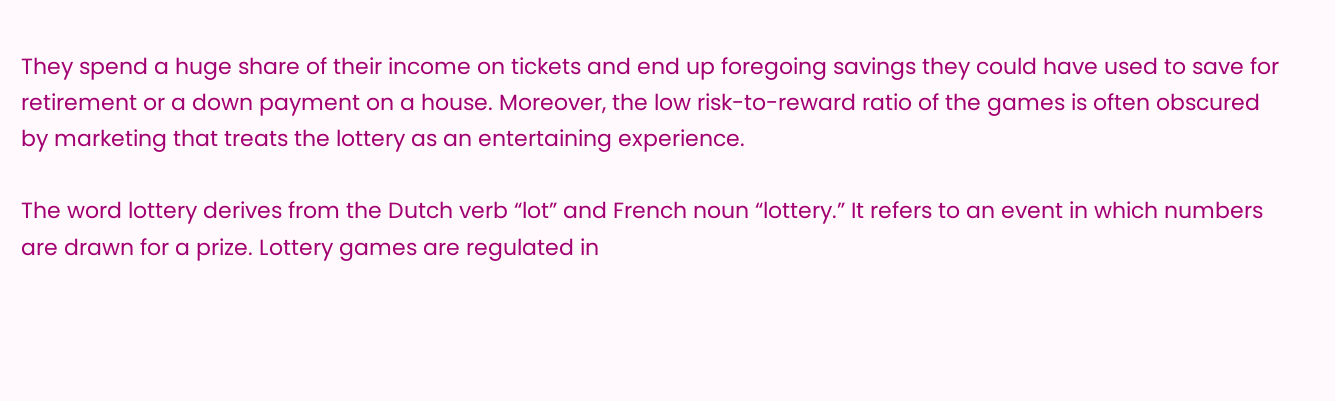They spend a huge share of their income on tickets and end up foregoing savings they could have used to save for retirement or a down payment on a house. Moreover, the low risk-to-reward ratio of the games is often obscured by marketing that treats the lottery as an entertaining experience.

The word lottery derives from the Dutch verb “lot” and French noun “lottery.” It refers to an event in which numbers are drawn for a prize. Lottery games are regulated in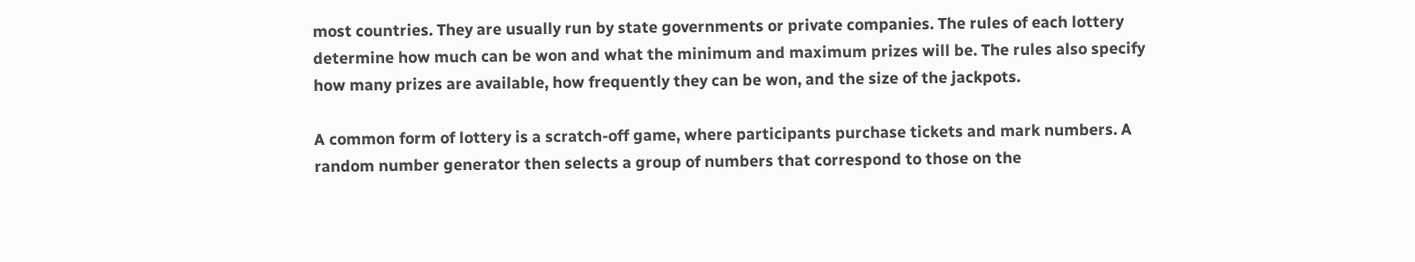most countries. They are usually run by state governments or private companies. The rules of each lottery determine how much can be won and what the minimum and maximum prizes will be. The rules also specify how many prizes are available, how frequently they can be won, and the size of the jackpots.

A common form of lottery is a scratch-off game, where participants purchase tickets and mark numbers. A random number generator then selects a group of numbers that correspond to those on the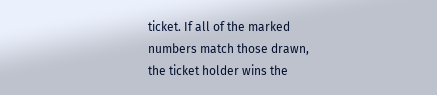ticket. If all of the marked numbers match those drawn, the ticket holder wins the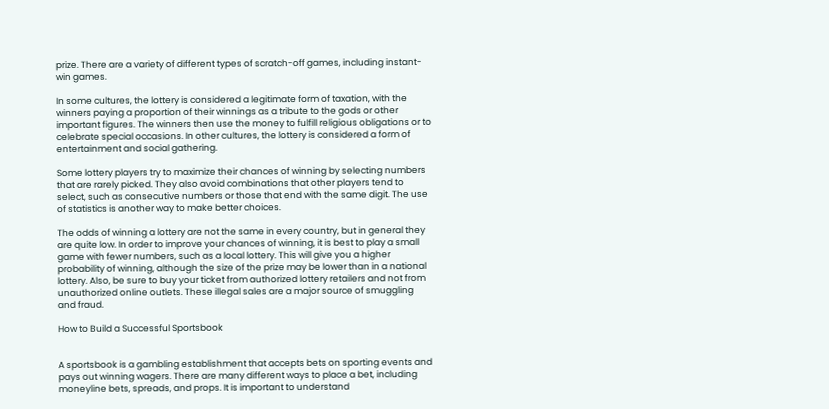prize. There are a variety of different types of scratch-off games, including instant-win games.

In some cultures, the lottery is considered a legitimate form of taxation, with the winners paying a proportion of their winnings as a tribute to the gods or other important figures. The winners then use the money to fulfill religious obligations or to celebrate special occasions. In other cultures, the lottery is considered a form of entertainment and social gathering.

Some lottery players try to maximize their chances of winning by selecting numbers that are rarely picked. They also avoid combinations that other players tend to select, such as consecutive numbers or those that end with the same digit. The use of statistics is another way to make better choices.

The odds of winning a lottery are not the same in every country, but in general they are quite low. In order to improve your chances of winning, it is best to play a small game with fewer numbers, such as a local lottery. This will give you a higher probability of winning, although the size of the prize may be lower than in a national lottery. Also, be sure to buy your ticket from authorized lottery retailers and not from unauthorized online outlets. These illegal sales are a major source of smuggling and fraud.

How to Build a Successful Sportsbook


A sportsbook is a gambling establishment that accepts bets on sporting events and pays out winning wagers. There are many different ways to place a bet, including moneyline bets, spreads, and props. It is important to understand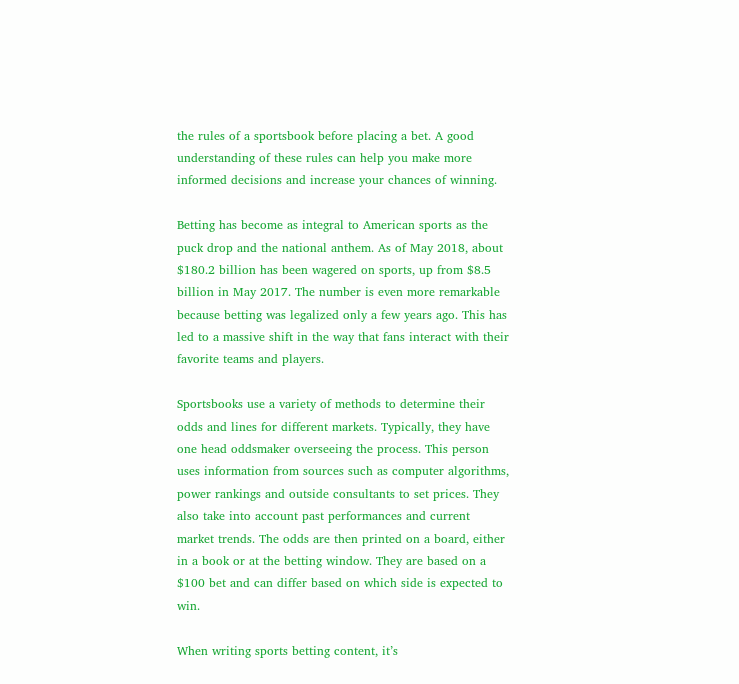the rules of a sportsbook before placing a bet. A good understanding of these rules can help you make more informed decisions and increase your chances of winning.

Betting has become as integral to American sports as the puck drop and the national anthem. As of May 2018, about $180.2 billion has been wagered on sports, up from $8.5 billion in May 2017. The number is even more remarkable because betting was legalized only a few years ago. This has led to a massive shift in the way that fans interact with their favorite teams and players.

Sportsbooks use a variety of methods to determine their odds and lines for different markets. Typically, they have one head oddsmaker overseeing the process. This person uses information from sources such as computer algorithms, power rankings and outside consultants to set prices. They also take into account past performances and current market trends. The odds are then printed on a board, either in a book or at the betting window. They are based on a $100 bet and can differ based on which side is expected to win.

When writing sports betting content, it’s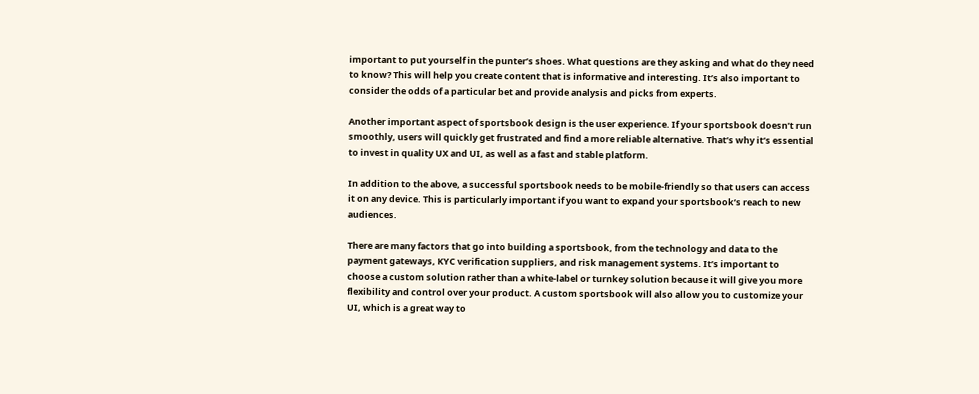important to put yourself in the punter’s shoes. What questions are they asking and what do they need to know? This will help you create content that is informative and interesting. It’s also important to consider the odds of a particular bet and provide analysis and picks from experts.

Another important aspect of sportsbook design is the user experience. If your sportsbook doesn’t run smoothly, users will quickly get frustrated and find a more reliable alternative. That’s why it’s essential to invest in quality UX and UI, as well as a fast and stable platform.

In addition to the above, a successful sportsbook needs to be mobile-friendly so that users can access it on any device. This is particularly important if you want to expand your sportsbook’s reach to new audiences.

There are many factors that go into building a sportsbook, from the technology and data to the payment gateways, KYC verification suppliers, and risk management systems. It’s important to choose a custom solution rather than a white-label or turnkey solution because it will give you more flexibility and control over your product. A custom sportsbook will also allow you to customize your UI, which is a great way to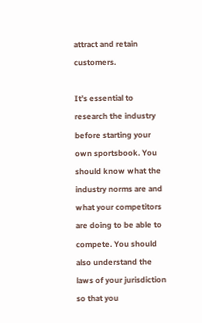attract and retain customers.

It’s essential to research the industry before starting your own sportsbook. You should know what the industry norms are and what your competitors are doing to be able to compete. You should also understand the laws of your jurisdiction so that you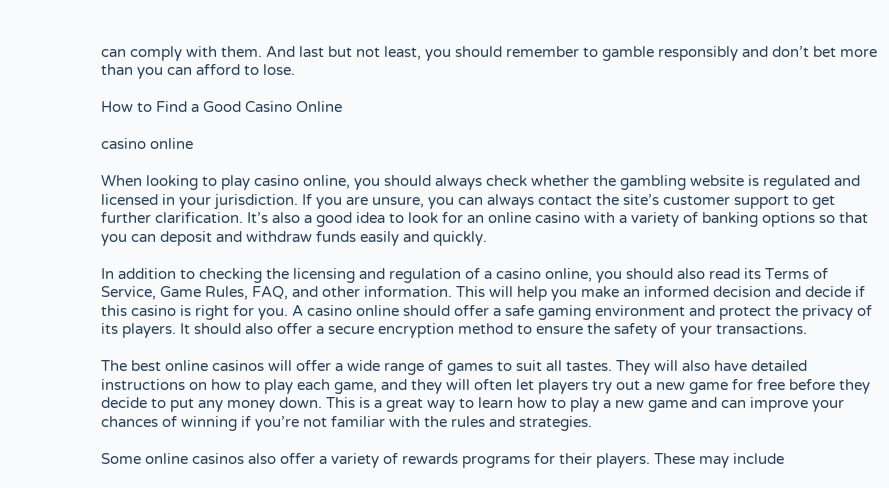can comply with them. And last but not least, you should remember to gamble responsibly and don’t bet more than you can afford to lose.

How to Find a Good Casino Online

casino online

When looking to play casino online, you should always check whether the gambling website is regulated and licensed in your jurisdiction. If you are unsure, you can always contact the site’s customer support to get further clarification. It’s also a good idea to look for an online casino with a variety of banking options so that you can deposit and withdraw funds easily and quickly.

In addition to checking the licensing and regulation of a casino online, you should also read its Terms of Service, Game Rules, FAQ, and other information. This will help you make an informed decision and decide if this casino is right for you. A casino online should offer a safe gaming environment and protect the privacy of its players. It should also offer a secure encryption method to ensure the safety of your transactions.

The best online casinos will offer a wide range of games to suit all tastes. They will also have detailed instructions on how to play each game, and they will often let players try out a new game for free before they decide to put any money down. This is a great way to learn how to play a new game and can improve your chances of winning if you’re not familiar with the rules and strategies.

Some online casinos also offer a variety of rewards programs for their players. These may include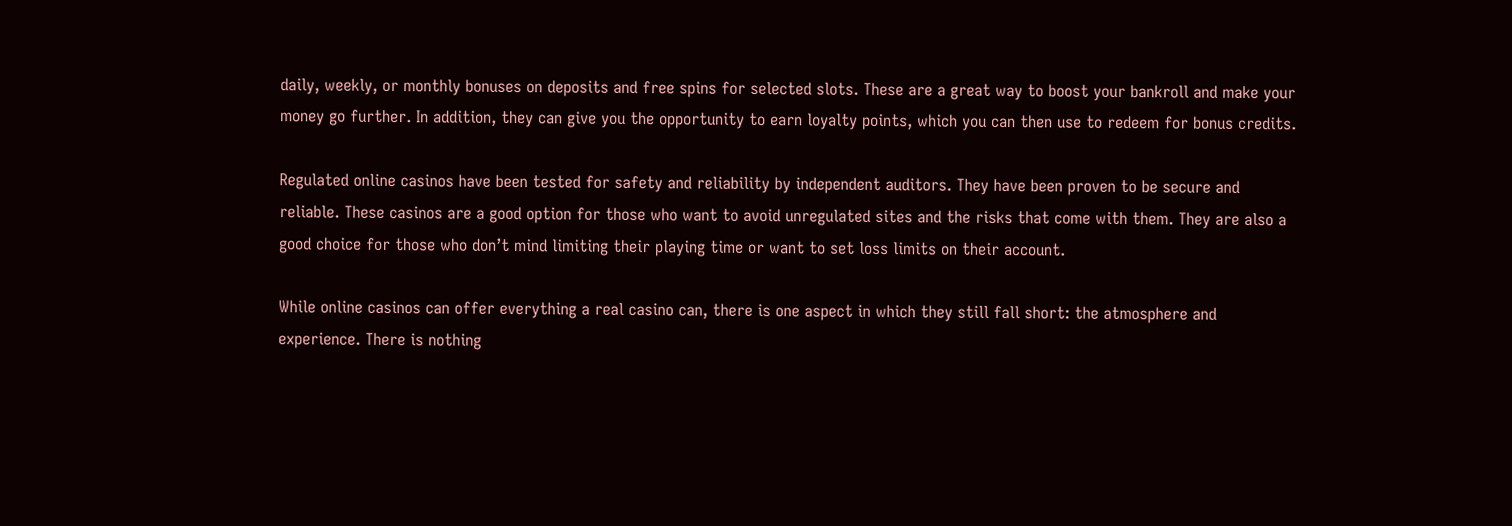daily, weekly, or monthly bonuses on deposits and free spins for selected slots. These are a great way to boost your bankroll and make your money go further. In addition, they can give you the opportunity to earn loyalty points, which you can then use to redeem for bonus credits.

Regulated online casinos have been tested for safety and reliability by independent auditors. They have been proven to be secure and reliable. These casinos are a good option for those who want to avoid unregulated sites and the risks that come with them. They are also a good choice for those who don’t mind limiting their playing time or want to set loss limits on their account.

While online casinos can offer everything a real casino can, there is one aspect in which they still fall short: the atmosphere and experience. There is nothing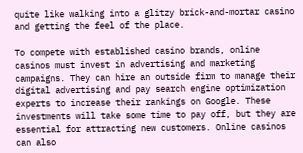quite like walking into a glitzy brick-and-mortar casino and getting the feel of the place.

To compete with established casino brands, online casinos must invest in advertising and marketing campaigns. They can hire an outside firm to manage their digital advertising and pay search engine optimization experts to increase their rankings on Google. These investments will take some time to pay off, but they are essential for attracting new customers. Online casinos can also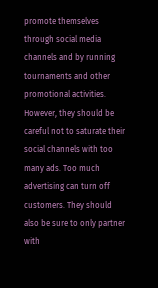promote themselves through social media channels and by running tournaments and other promotional activities. However, they should be careful not to saturate their social channels with too many ads. Too much advertising can turn off customers. They should also be sure to only partner with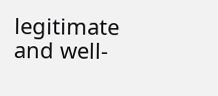legitimate and well-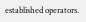established operators.